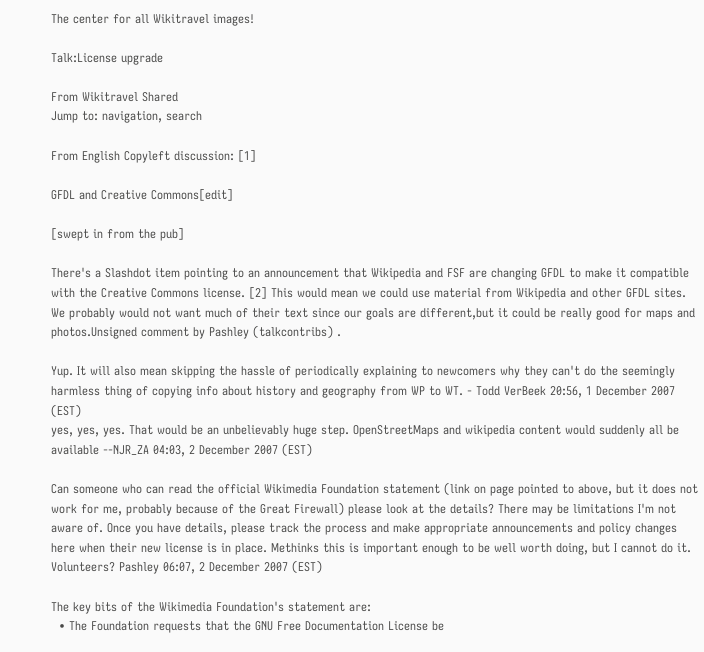The center for all Wikitravel images!

Talk:License upgrade

From Wikitravel Shared
Jump to: navigation, search

From English Copyleft discussion: [1]

GFDL and Creative Commons[edit]

[swept in from the pub]

There's a Slashdot item pointing to an announcement that Wikipedia and FSF are changing GFDL to make it compatible with the Creative Commons license. [2] This would mean we could use material from Wikipedia and other GFDL sites. We probably would not want much of their text since our goals are different,but it could be really good for maps and photos.Unsigned comment by Pashley (talkcontribs) .

Yup. It will also mean skipping the hassle of periodically explaining to newcomers why they can't do the seemingly harmless thing of copying info about history and geography from WP to WT. - Todd VerBeek 20:56, 1 December 2007 (EST)
yes, yes, yes. That would be an unbelievably huge step. OpenStreetMaps and wikipedia content would suddenly all be available --NJR_ZA 04:03, 2 December 2007 (EST)

Can someone who can read the official Wikimedia Foundation statement (link on page pointed to above, but it does not work for me, probably because of the Great Firewall) please look at the details? There may be limitations I'm not aware of. Once you have details, please track the process and make appropriate announcements and policy changes here when their new license is in place. Methinks this is important enough to be well worth doing, but I cannot do it. Volunteers? Pashley 06:07, 2 December 2007 (EST)

The key bits of the Wikimedia Foundation's statement are:
  • The Foundation requests that the GNU Free Documentation License be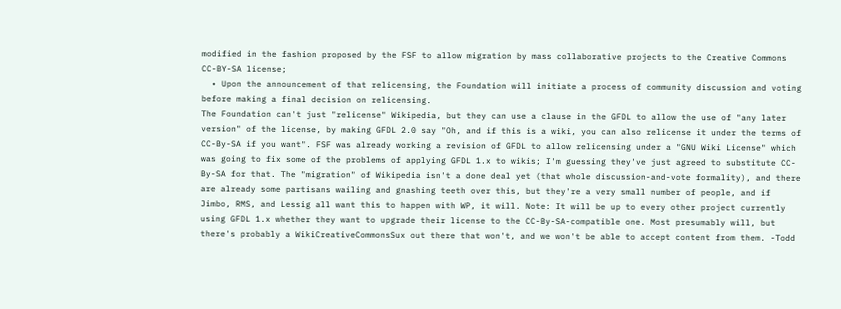modified in the fashion proposed by the FSF to allow migration by mass collaborative projects to the Creative Commons CC-BY-SA license;
  • Upon the announcement of that relicensing, the Foundation will initiate a process of community discussion and voting before making a final decision on relicensing.
The Foundation can't just "relicense" Wikipedia, but they can use a clause in the GFDL to allow the use of "any later version" of the license, by making GFDL 2.0 say "Oh, and if this is a wiki, you can also relicense it under the terms of CC-By-SA if you want". FSF was already working a revision of GFDL to allow relicensing under a "GNU Wiki License" which was going to fix some of the problems of applying GFDL 1.x to wikis; I'm guessing they've just agreed to substitute CC-By-SA for that. The "migration" of Wikipedia isn't a done deal yet (that whole discussion-and-vote formality), and there are already some partisans wailing and gnashing teeth over this, but they're a very small number of people, and if Jimbo, RMS, and Lessig all want this to happen with WP, it will. Note: It will be up to every other project currently using GFDL 1.x whether they want to upgrade their license to the CC-By-SA-compatible one. Most presumably will, but there's probably a WikiCreativeCommonsSux out there that won't, and we won't be able to accept content from them. -Todd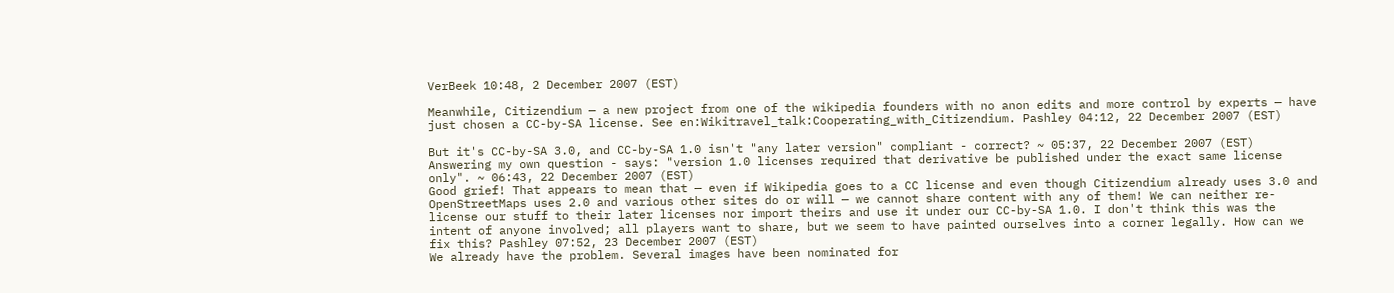VerBeek 10:48, 2 December 2007 (EST)

Meanwhile, Citizendium — a new project from one of the wikipedia founders with no anon edits and more control by experts — have just chosen a CC-by-SA license. See en:Wikitravel_talk:Cooperating_with_Citizendium. Pashley 04:12, 22 December 2007 (EST)

But it's CC-by-SA 3.0, and CC-by-SA 1.0 isn't "any later version" compliant - correct? ~ 05:37, 22 December 2007 (EST)
Answering my own question - says: "version 1.0 licenses required that derivative be published under the exact same license only". ~ 06:43, 22 December 2007 (EST)
Good grief! That appears to mean that — even if Wikipedia goes to a CC license and even though Citizendium already uses 3.0 and OpenStreetMaps uses 2.0 and various other sites do or will — we cannot share content with any of them! We can neither re-license our stuff to their later licenses nor import theirs and use it under our CC-by-SA 1.0. I don't think this was the intent of anyone involved; all players want to share, but we seem to have painted ourselves into a corner legally. How can we fix this? Pashley 07:52, 23 December 2007 (EST)
We already have the problem. Several images have been nominated for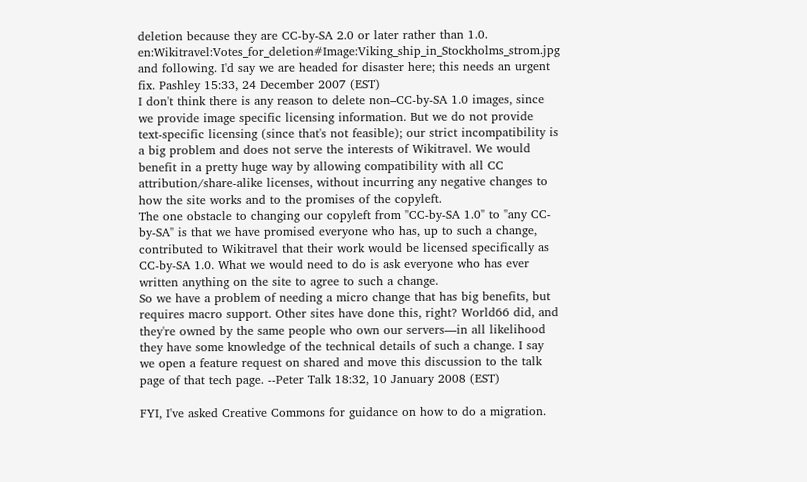deletion because they are CC-by-SA 2.0 or later rather than 1.0. en:Wikitravel:Votes_for_deletion#Image:Viking_ship_in_Stockholms_strom.jpg and following. I'd say we are headed for disaster here; this needs an urgent fix. Pashley 15:33, 24 December 2007 (EST)
I don't think there is any reason to delete non–CC-by-SA 1.0 images, since we provide image specific licensing information. But we do not provide text-specific licensing (since that's not feasible); our strict incompatibility is a big problem and does not serve the interests of Wikitravel. We would benefit in a pretty huge way by allowing compatibility with all CC attribution/share-alike licenses, without incurring any negative changes to how the site works and to the promises of the copyleft.
The one obstacle to changing our copyleft from "CC-by-SA 1.0" to "any CC-by-SA" is that we have promised everyone who has, up to such a change, contributed to Wikitravel that their work would be licensed specifically as CC-by-SA 1.0. What we would need to do is ask everyone who has ever written anything on the site to agree to such a change.
So we have a problem of needing a micro change that has big benefits, but requires macro support. Other sites have done this, right? World66 did, and they're owned by the same people who own our servers—in all likelihood they have some knowledge of the technical details of such a change. I say we open a feature request on shared and move this discussion to the talk page of that tech page. --Peter Talk 18:32, 10 January 2008 (EST)

FYI, I've asked Creative Commons for guidance on how to do a migration.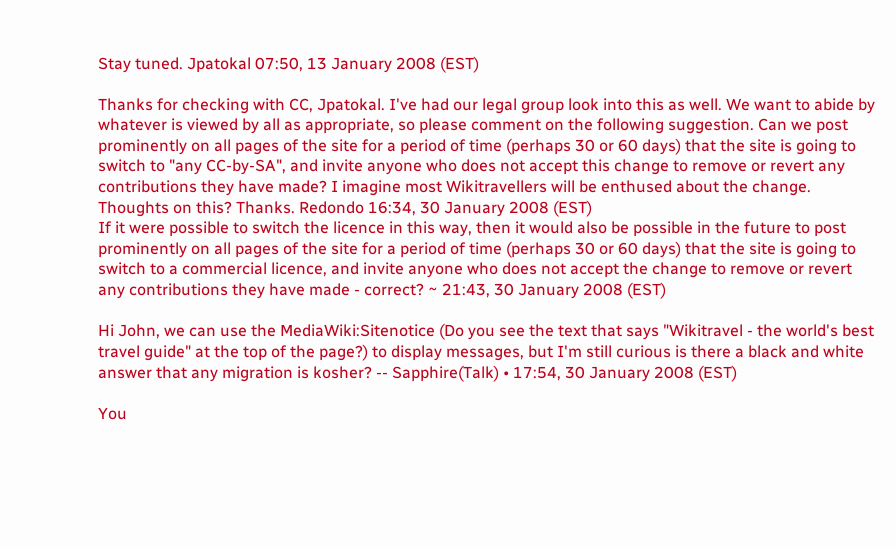Stay tuned. Jpatokal 07:50, 13 January 2008 (EST)

Thanks for checking with CC, Jpatokal. I've had our legal group look into this as well. We want to abide by whatever is viewed by all as appropriate, so please comment on the following suggestion. Can we post prominently on all pages of the site for a period of time (perhaps 30 or 60 days) that the site is going to switch to "any CC-by-SA", and invite anyone who does not accept this change to remove or revert any contributions they have made? I imagine most Wikitravellers will be enthused about the change. Thoughts on this? Thanks. Redondo 16:34, 30 January 2008 (EST)
If it were possible to switch the licence in this way, then it would also be possible in the future to post prominently on all pages of the site for a period of time (perhaps 30 or 60 days) that the site is going to switch to a commercial licence, and invite anyone who does not accept the change to remove or revert any contributions they have made - correct? ~ 21:43, 30 January 2008 (EST)

Hi John, we can use the MediaWiki:Sitenotice (Do you see the text that says "Wikitravel - the world's best travel guide" at the top of the page?) to display messages, but I'm still curious is there a black and white answer that any migration is kosher? -- Sapphire(Talk) • 17:54, 30 January 2008 (EST)

You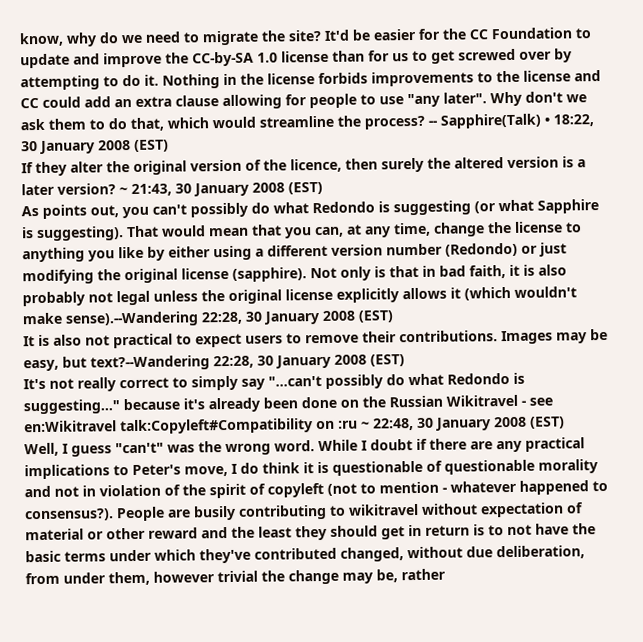know, why do we need to migrate the site? It'd be easier for the CC Foundation to update and improve the CC-by-SA 1.0 license than for us to get screwed over by attempting to do it. Nothing in the license forbids improvements to the license and CC could add an extra clause allowing for people to use "any later". Why don't we ask them to do that, which would streamline the process? -- Sapphire(Talk) • 18:22, 30 January 2008 (EST)
If they alter the original version of the licence, then surely the altered version is a later version? ~ 21:43, 30 January 2008 (EST)
As points out, you can't possibly do what Redondo is suggesting (or what Sapphire is suggesting). That would mean that you can, at any time, change the license to anything you like by either using a different version number (Redondo) or just modifying the original license (sapphire). Not only is that in bad faith, it is also probably not legal unless the original license explicitly allows it (which wouldn't make sense).--Wandering 22:28, 30 January 2008 (EST)
It is also not practical to expect users to remove their contributions. Images may be easy, but text?--Wandering 22:28, 30 January 2008 (EST)
It's not really correct to simply say "...can't possibly do what Redondo is suggesting..." because it's already been done on the Russian Wikitravel - see en:Wikitravel talk:Copyleft#Compatibility on :ru ~ 22:48, 30 January 2008 (EST)
Well, I guess "can't" was the wrong word. While I doubt if there are any practical implications to Peter's move, I do think it is questionable of questionable morality and not in violation of the spirit of copyleft (not to mention - whatever happened to consensus?). People are busily contributing to wikitravel without expectation of material or other reward and the least they should get in return is to not have the basic terms under which they've contributed changed, without due deliberation, from under them, however trivial the change may be, rather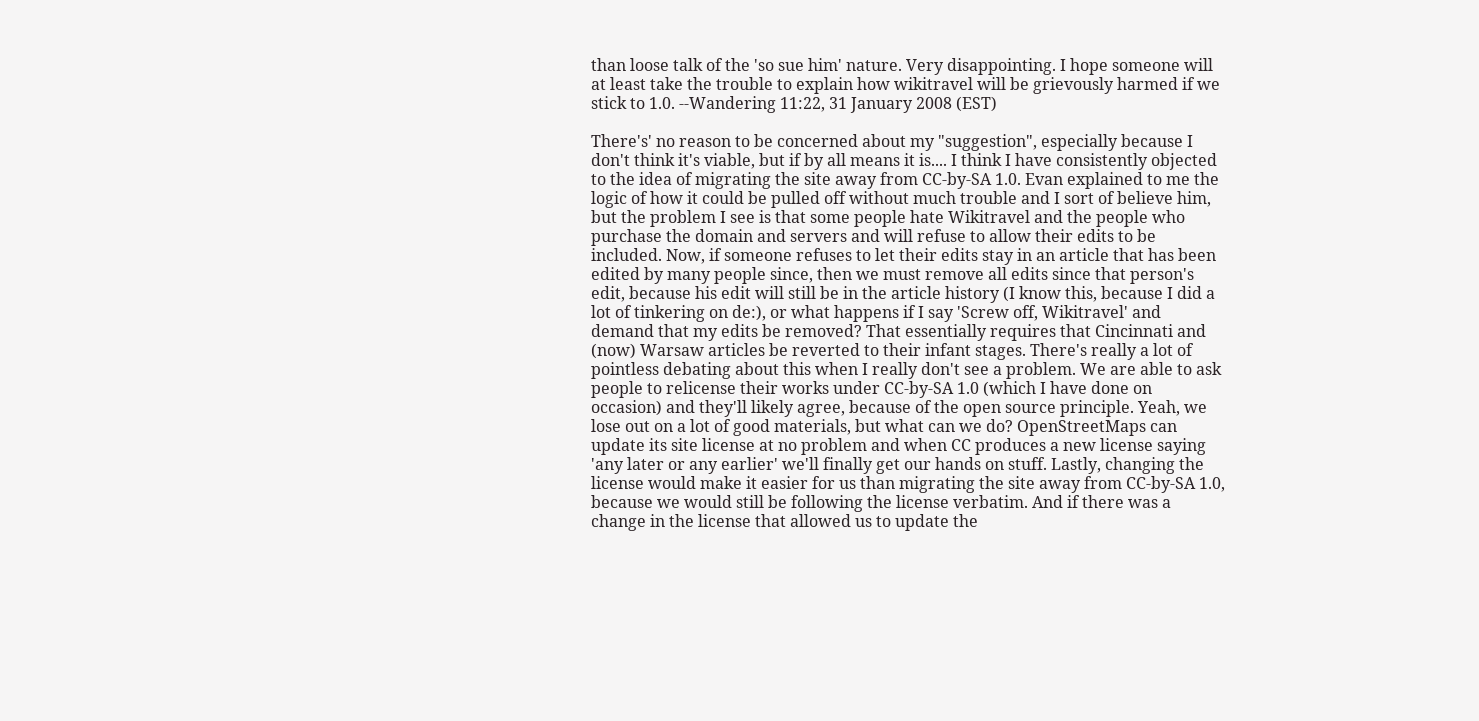than loose talk of the 'so sue him' nature. Very disappointing. I hope someone will at least take the trouble to explain how wikitravel will be grievously harmed if we stick to 1.0. --Wandering 11:22, 31 January 2008 (EST)

There's' no reason to be concerned about my "suggestion", especially because I don't think it's viable, but if by all means it is.... I think I have consistently objected to the idea of migrating the site away from CC-by-SA 1.0. Evan explained to me the logic of how it could be pulled off without much trouble and I sort of believe him, but the problem I see is that some people hate Wikitravel and the people who purchase the domain and servers and will refuse to allow their edits to be included. Now, if someone refuses to let their edits stay in an article that has been edited by many people since, then we must remove all edits since that person's edit, because his edit will still be in the article history (I know this, because I did a lot of tinkering on de:), or what happens if I say 'Screw off, Wikitravel' and demand that my edits be removed? That essentially requires that Cincinnati and (now) Warsaw articles be reverted to their infant stages. There's really a lot of pointless debating about this when I really don't see a problem. We are able to ask people to relicense their works under CC-by-SA 1.0 (which I have done on occasion) and they'll likely agree, because of the open source principle. Yeah, we lose out on a lot of good materials, but what can we do? OpenStreetMaps can update its site license at no problem and when CC produces a new license saying 'any later or any earlier' we'll finally get our hands on stuff. Lastly, changing the license would make it easier for us than migrating the site away from CC-by-SA 1.0, because we would still be following the license verbatim. And if there was a change in the license that allowed us to update the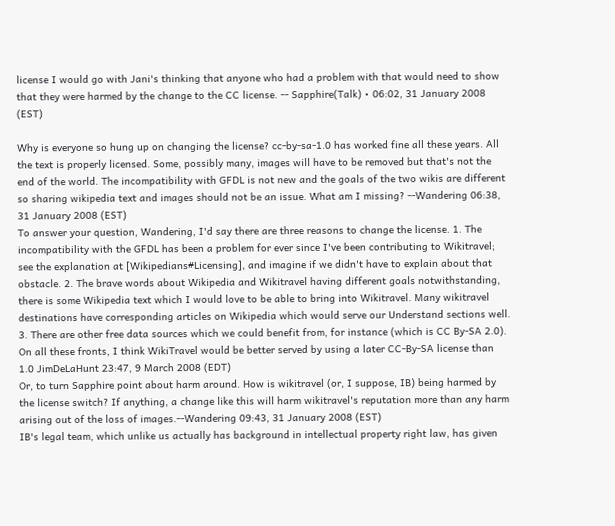license I would go with Jani's thinking that anyone who had a problem with that would need to show that they were harmed by the change to the CC license. -- Sapphire(Talk) • 06:02, 31 January 2008 (EST)

Why is everyone so hung up on changing the license? cc-by-sa-1.0 has worked fine all these years. All the text is properly licensed. Some, possibly many, images will have to be removed but that's not the end of the world. The incompatibility with GFDL is not new and the goals of the two wikis are different so sharing wikipedia text and images should not be an issue. What am I missing? --Wandering 06:38, 31 January 2008 (EST)
To answer your question, Wandering, I'd say there are three reasons to change the license. 1. The incompatibility with the GFDL has been a problem for ever since I've been contributing to Wikitravel; see the explanation at [Wikipedians#Licensing], and imagine if we didn't have to explain about that obstacle. 2. The brave words about Wikipedia and Wikitravel having different goals notwithstanding, there is some Wikipedia text which I would love to be able to bring into Wikitravel. Many wikitravel destinations have corresponding articles on Wikipedia which would serve our Understand sections well. 3. There are other free data sources which we could benefit from, for instance (which is CC By-SA 2.0). On all these fronts, I think WikiTravel would be better served by using a later CC-By-SA license than 1.0 JimDeLaHunt 23:47, 9 March 2008 (EDT)
Or, to turn Sapphire point about harm around. How is wikitravel (or, I suppose, IB) being harmed by the license switch? If anything, a change like this will harm wikitravel's reputation more than any harm arising out of the loss of images.--Wandering 09:43, 31 January 2008 (EST)
IB's legal team, which unlike us actually has background in intellectual property right law, has given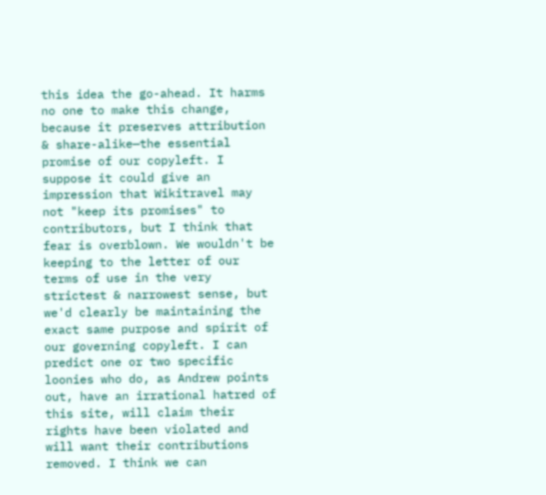this idea the go-ahead. It harms no one to make this change, because it preserves attribution & share-alike—the essential promise of our copyleft. I suppose it could give an impression that Wikitravel may not "keep its promises" to contributors, but I think that fear is overblown. We wouldn't be keeping to the letter of our terms of use in the very strictest & narrowest sense, but we'd clearly be maintaining the exact same purpose and spirit of our governing copyleft. I can predict one or two specific loonies who do, as Andrew points out, have an irrational hatred of this site, will claim their rights have been violated and will want their contributions removed. I think we can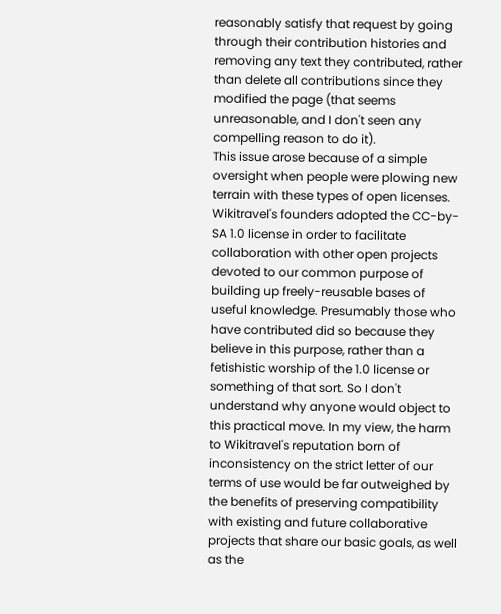reasonably satisfy that request by going through their contribution histories and removing any text they contributed, rather than delete all contributions since they modified the page (that seems unreasonable, and I don't seen any compelling reason to do it).
This issue arose because of a simple oversight when people were plowing new terrain with these types of open licenses. Wikitravel's founders adopted the CC-by-SA 1.0 license in order to facilitate collaboration with other open projects devoted to our common purpose of building up freely-reusable bases of useful knowledge. Presumably those who have contributed did so because they believe in this purpose, rather than a fetishistic worship of the 1.0 license or something of that sort. So I don't understand why anyone would object to this practical move. In my view, the harm to Wikitravel's reputation born of inconsistency on the strict letter of our terms of use would be far outweighed by the benefits of preserving compatibility with existing and future collaborative projects that share our basic goals, as well as the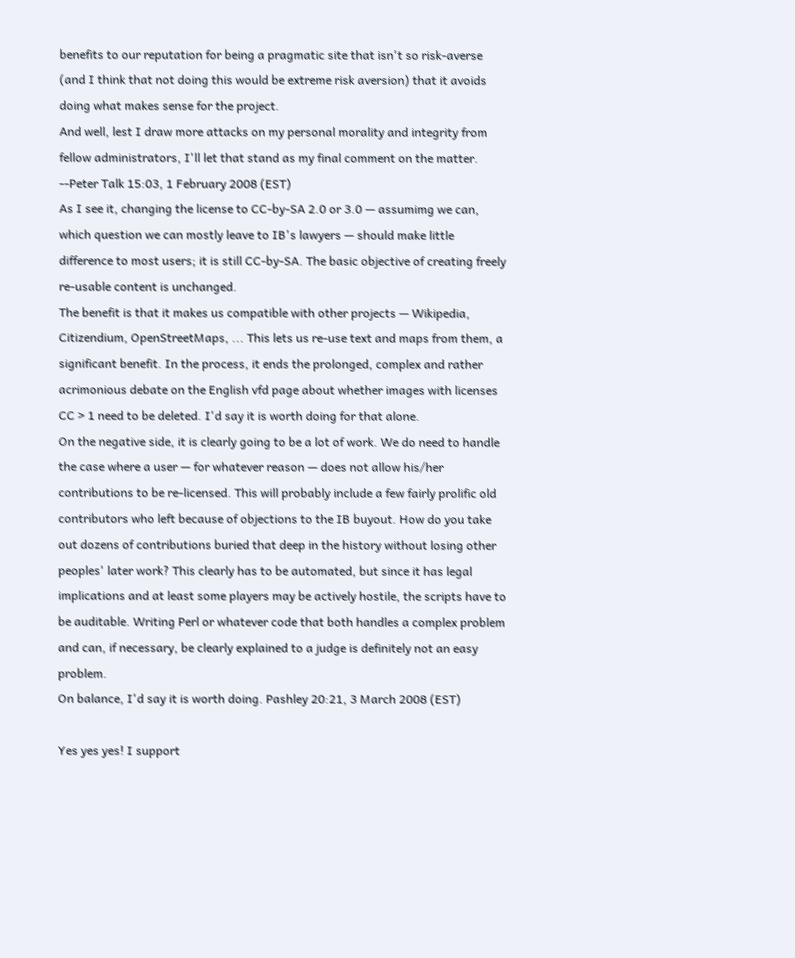benefits to our reputation for being a pragmatic site that isn't so risk-averse (and I think that not doing this would be extreme risk aversion) that it avoids doing what makes sense for the project.
And well, lest I draw more attacks on my personal morality and integrity from fellow administrators, I'll let that stand as my final comment on the matter. --Peter Talk 15:03, 1 February 2008 (EST)
As I see it, changing the license to CC-by-SA 2.0 or 3.0 — assumimg we can, which question we can mostly leave to IB's lawyers — should make little difference to most users; it is still CC-by-SA. The basic objective of creating freely re-usable content is unchanged.
The benefit is that it makes us compatible with other projects — Wikipedia, Citizendium, OpenStreetMaps, ... This lets us re-use text and maps from them, a significant benefit. In the process, it ends the prolonged, complex and rather acrimonious debate on the English vfd page about whether images with licenses CC > 1 need to be deleted. I'd say it is worth doing for that alone.
On the negative side, it is clearly going to be a lot of work. We do need to handle the case where a user — for whatever reason — does not allow his/her contributions to be re-licensed. This will probably include a few fairly prolific old contributors who left because of objections to the IB buyout. How do you take out dozens of contributions buried that deep in the history without losing other peoples' later work? This clearly has to be automated, but since it has legal implications and at least some players may be actively hostile, the scripts have to be auditable. Writing Perl or whatever code that both handles a complex problem and can, if necessary, be clearly explained to a judge is definitely not an easy problem.
On balance, I'd say it is worth doing. Pashley 20:21, 3 March 2008 (EST)

Yes yes yes! I support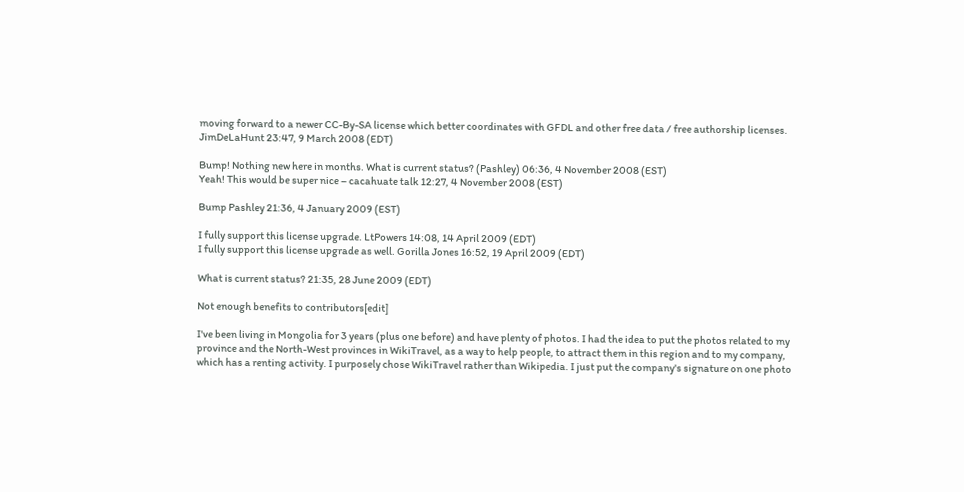moving forward to a newer CC-By-SA license which better coordinates with GFDL and other free data / free authorship licenses. JimDeLaHunt 23:47, 9 March 2008 (EDT)

Bump! Nothing new here in months. What is current status? (Pashley) 06:36, 4 November 2008 (EST)
Yeah! This would be super nice – cacahuate talk 12:27, 4 November 2008 (EST)

Bump Pashley 21:36, 4 January 2009 (EST)

I fully support this license upgrade. LtPowers 14:08, 14 April 2009 (EDT)
I fully support this license upgrade as well. Gorilla Jones 16:52, 19 April 2009 (EDT)

What is current status? 21:35, 28 June 2009 (EDT)

Not enough benefits to contributors[edit]

I've been living in Mongolia for 3 years (plus one before) and have plenty of photos. I had the idea to put the photos related to my province and the North-West provinces in WikiTravel, as a way to help people, to attract them in this region and to my company, which has a renting activity. I purposely chose WikiTravel rather than Wikipedia. I just put the company's signature on one photo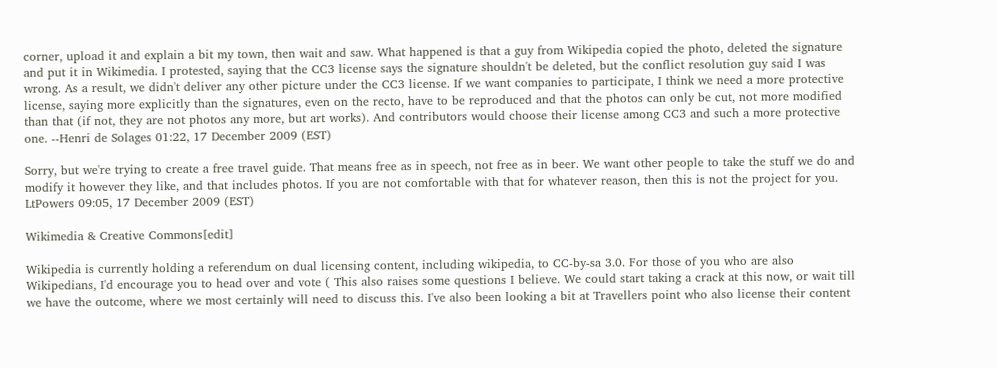corner, upload it and explain a bit my town, then wait and saw. What happened is that a guy from Wikipedia copied the photo, deleted the signature and put it in Wikimedia. I protested, saying that the CC3 license says the signature shouldn't be deleted, but the conflict resolution guy said I was wrong. As a result, we didn't deliver any other picture under the CC3 license. If we want companies to participate, I think we need a more protective license, saying more explicitly than the signatures, even on the recto, have to be reproduced and that the photos can only be cut, not more modified than that (if not, they are not photos any more, but art works). And contributors would choose their license among CC3 and such a more protective one. --Henri de Solages 01:22, 17 December 2009 (EST)

Sorry, but we're trying to create a free travel guide. That means free as in speech, not free as in beer. We want other people to take the stuff we do and modify it however they like, and that includes photos. If you are not comfortable with that for whatever reason, then this is not the project for you. LtPowers 09:05, 17 December 2009 (EST)

Wikimedia & Creative Commons[edit]

Wikipedia is currently holding a referendum on dual licensing content, including wikipedia, to CC-by-sa 3.0. For those of you who are also Wikipedians, I'd encourage you to head over and vote ( This also raises some questions I believe. We could start taking a crack at this now, or wait till we have the outcome, where we most certainly will need to discuss this. I've also been looking a bit at Travellers point who also license their content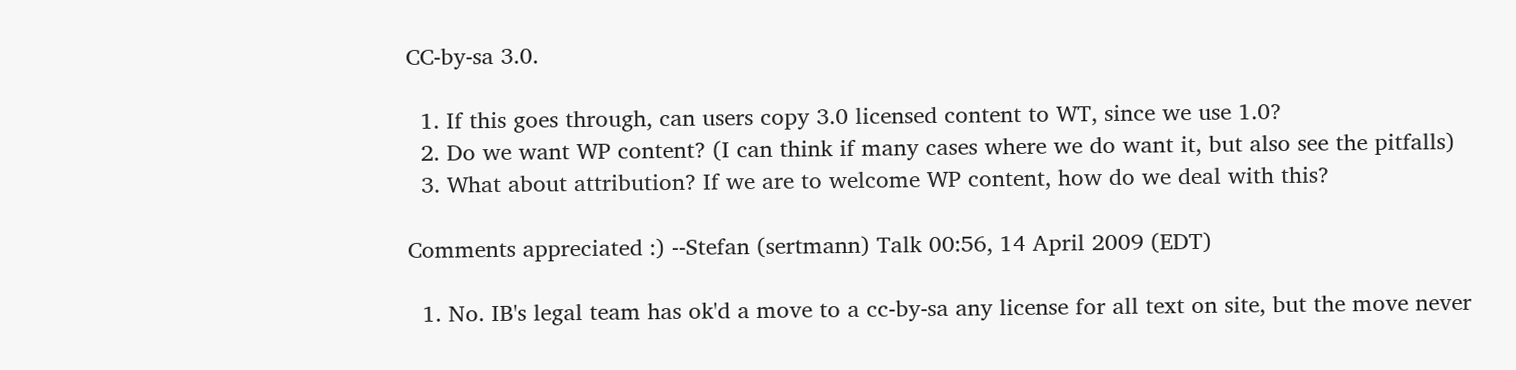CC-by-sa 3.0.

  1. If this goes through, can users copy 3.0 licensed content to WT, since we use 1.0?
  2. Do we want WP content? (I can think if many cases where we do want it, but also see the pitfalls)
  3. What about attribution? If we are to welcome WP content, how do we deal with this?

Comments appreciated :) --Stefan (sertmann) Talk 00:56, 14 April 2009 (EDT)

  1. No. IB's legal team has ok'd a move to a cc-by-sa any license for all text on site, but the move never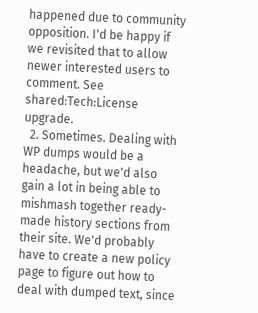happened due to community opposition. I'd be happy if we revisited that to allow newer interested users to comment. See shared:Tech:License upgrade.
  2. Sometimes. Dealing with WP dumps would be a headache, but we'd also gain a lot in being able to mishmash together ready-made history sections from their site. We'd probably have to create a new policy page to figure out how to deal with dumped text, since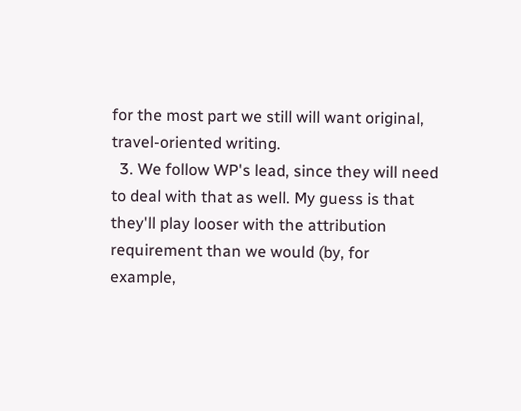for the most part we still will want original, travel-oriented writing.
  3. We follow WP's lead, since they will need to deal with that as well. My guess is that they'll play looser with the attribution requirement than we would (by, for example,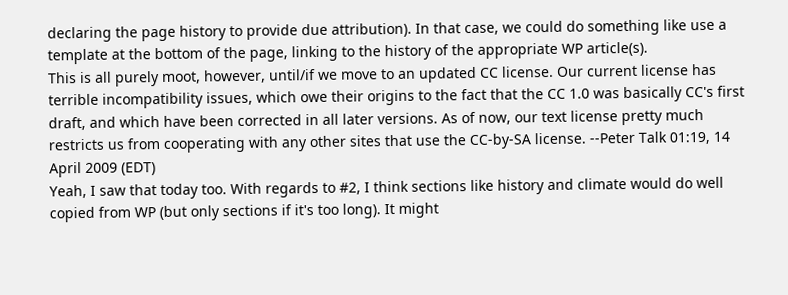declaring the page history to provide due attribution). In that case, we could do something like use a template at the bottom of the page, linking to the history of the appropriate WP article(s).
This is all purely moot, however, until/if we move to an updated CC license. Our current license has terrible incompatibility issues, which owe their origins to the fact that the CC 1.0 was basically CC's first draft, and which have been corrected in all later versions. As of now, our text license pretty much restricts us from cooperating with any other sites that use the CC-by-SA license. --Peter Talk 01:19, 14 April 2009 (EDT)
Yeah, I saw that today too. With regards to #2, I think sections like history and climate would do well copied from WP (but only sections if it's too long). It might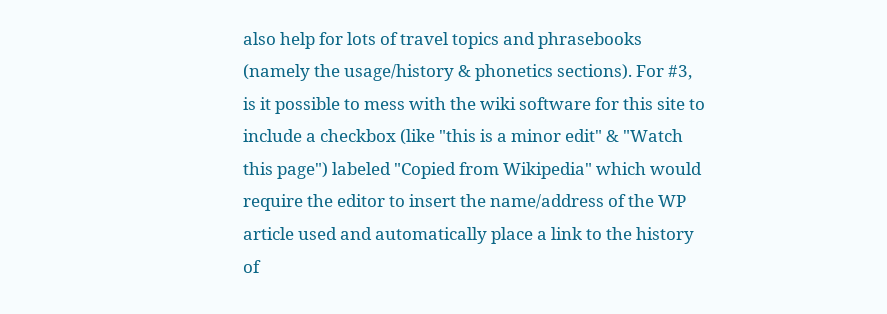also help for lots of travel topics and phrasebooks (namely the usage/history & phonetics sections). For #3, is it possible to mess with the wiki software for this site to include a checkbox (like "this is a minor edit" & "Watch this page") labeled "Copied from Wikipedia" which would require the editor to insert the name/address of the WP article used and automatically place a link to the history of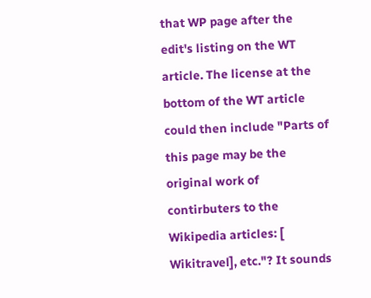that WP page after the edit's listing on the WT article. The license at the bottom of the WT article could then include "Parts of this page may be the original work of contirbuters to the Wikipedia articles: [ Wikitravel], etc."? It sounds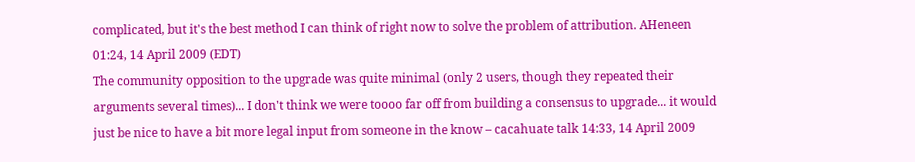complicated, but it's the best method I can think of right now to solve the problem of attribution. AHeneen 01:24, 14 April 2009 (EDT)
The community opposition to the upgrade was quite minimal (only 2 users, though they repeated their arguments several times)... I don't think we were toooo far off from building a consensus to upgrade... it would just be nice to have a bit more legal input from someone in the know – cacahuate talk 14:33, 14 April 2009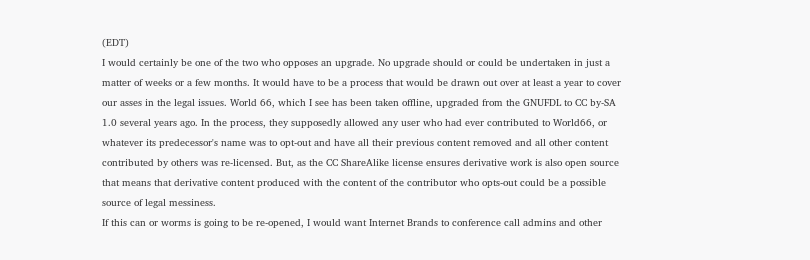(EDT)
I would certainly be one of the two who opposes an upgrade. No upgrade should or could be undertaken in just a matter of weeks or a few months. It would have to be a process that would be drawn out over at least a year to cover our asses in the legal issues. World 66, which I see has been taken offline, upgraded from the GNUFDL to CC by-SA 1.0 several years ago. In the process, they supposedly allowed any user who had ever contributed to World66, or whatever its predecessor's name was to opt-out and have all their previous content removed and all other content contributed by others was re-licensed. But, as the CC ShareAlike license ensures derivative work is also open source that means that derivative content produced with the content of the contributor who opts-out could be a possible source of legal messiness.
If this can or worms is going to be re-opened, I would want Internet Brands to conference call admins and other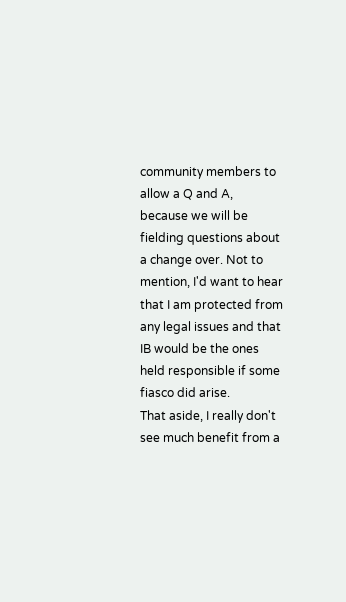community members to allow a Q and A, because we will be fielding questions about a change over. Not to mention, I'd want to hear that I am protected from any legal issues and that IB would be the ones held responsible if some fiasco did arise.
That aside, I really don't see much benefit from a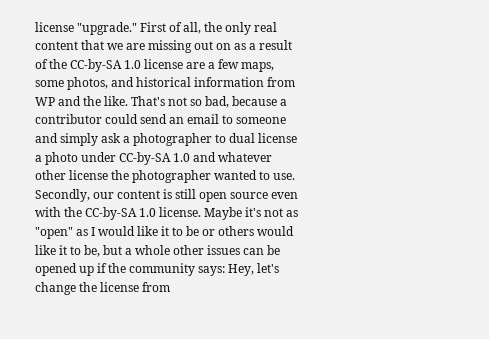license "upgrade." First of all, the only real content that we are missing out on as a result of the CC-by-SA 1.0 license are a few maps, some photos, and historical information from WP and the like. That's not so bad, because a contributor could send an email to someone and simply ask a photographer to dual license a photo under CC-by-SA 1.0 and whatever other license the photographer wanted to use. Secondly, our content is still open source even with the CC-by-SA 1.0 license. Maybe it's not as "open" as I would like it to be or others would like it to be, but a whole other issues can be opened up if the community says: Hey, let's change the license from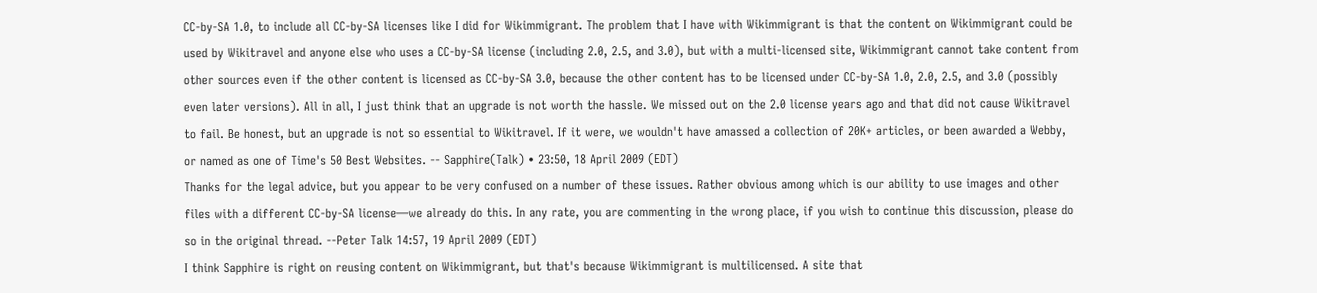CC-by-SA 1.0, to include all CC-by-SA licenses like I did for Wikimmigrant. The problem that I have with Wikimmigrant is that the content on Wikimmigrant could be used by Wikitravel and anyone else who uses a CC-by-SA license (including 2.0, 2.5, and 3.0), but with a multi-licensed site, Wikimmigrant cannot take content from other sources even if the other content is licensed as CC-by-SA 3.0, because the other content has to be licensed under CC-by-SA 1.0, 2.0, 2.5, and 3.0 (possibly even later versions). All in all, I just think that an upgrade is not worth the hassle. We missed out on the 2.0 license years ago and that did not cause Wikitravel to fail. Be honest, but an upgrade is not so essential to Wikitravel. If it were, we wouldn't have amassed a collection of 20K+ articles, or been awarded a Webby, or named as one of Time's 50 Best Websites. -- Sapphire(Talk) • 23:50, 18 April 2009 (EDT)
Thanks for the legal advice, but you appear to be very confused on a number of these issues. Rather obvious among which is our ability to use images and other files with a different CC-by-SA license—we already do this. In any rate, you are commenting in the wrong place, if you wish to continue this discussion, please do so in the original thread. --Peter Talk 14:57, 19 April 2009 (EDT)
I think Sapphire is right on reusing content on Wikimmigrant, but that's because Wikimmigrant is multilicensed. A site that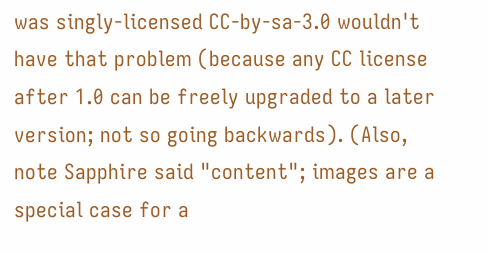was singly-licensed CC-by-sa-3.0 wouldn't have that problem (because any CC license after 1.0 can be freely upgraded to a later version; not so going backwards). (Also, note Sapphire said "content"; images are a special case for a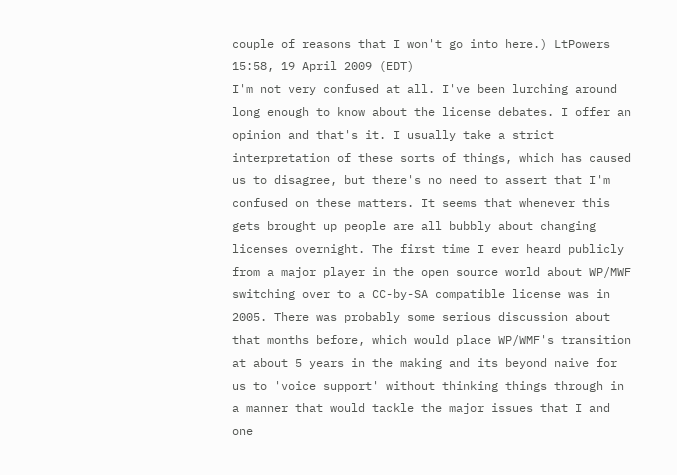couple of reasons that I won't go into here.) LtPowers 15:58, 19 April 2009 (EDT)
I'm not very confused at all. I've been lurching around long enough to know about the license debates. I offer an opinion and that's it. I usually take a strict interpretation of these sorts of things, which has caused us to disagree, but there's no need to assert that I'm confused on these matters. It seems that whenever this gets brought up people are all bubbly about changing licenses overnight. The first time I ever heard publicly from a major player in the open source world about WP/MWF switching over to a CC-by-SA compatible license was in 2005. There was probably some serious discussion about that months before, which would place WP/WMF's transition at about 5 years in the making and its beyond naive for us to 'voice support' without thinking things through in a manner that would tackle the major issues that I and one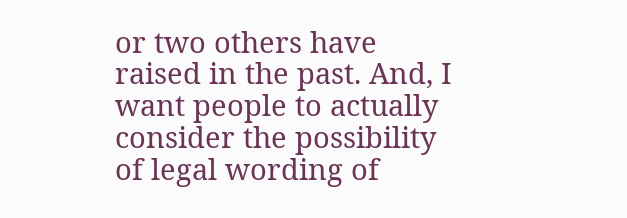or two others have raised in the past. And, I want people to actually consider the possibility of legal wording of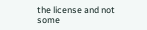the license and not some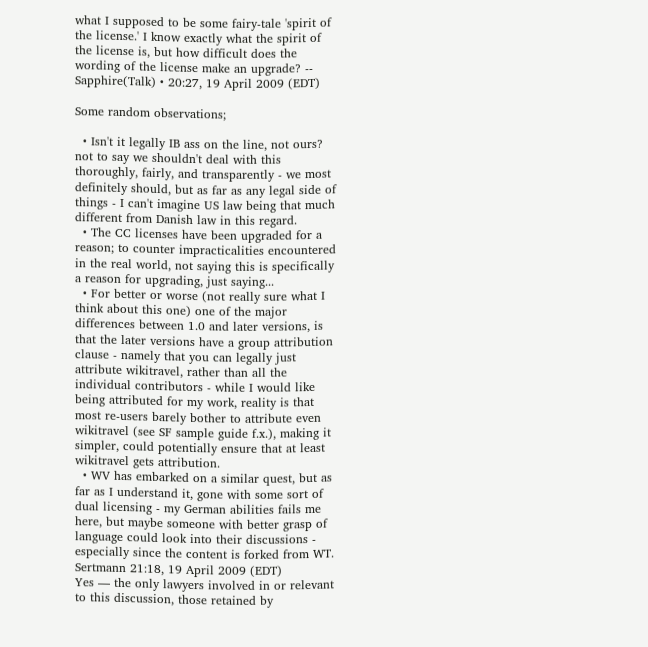what I supposed to be some fairy-tale 'spirit of the license.' I know exactly what the spirit of the license is, but how difficult does the wording of the license make an upgrade? -- Sapphire(Talk) • 20:27, 19 April 2009 (EDT)

Some random observations;

  • Isn't it legally IB ass on the line, not ours? not to say we shouldn't deal with this thoroughly, fairly, and transparently - we most definitely should, but as far as any legal side of things - I can't imagine US law being that much different from Danish law in this regard.
  • The CC licenses have been upgraded for a reason; to counter impracticalities encountered in the real world, not saying this is specifically a reason for upgrading, just saying...
  • For better or worse (not really sure what I think about this one) one of the major differences between 1.0 and later versions, is that the later versions have a group attribution clause - namely that you can legally just attribute wikitravel, rather than all the individual contributors - while I would like being attributed for my work, reality is that most re-users barely bother to attribute even wikitravel (see SF sample guide f.x.), making it simpler, could potentially ensure that at least wikitravel gets attribution.
  • WV has embarked on a similar quest, but as far as I understand it, gone with some sort of dual licensing - my German abilities fails me here, but maybe someone with better grasp of language could look into their discussions - especially since the content is forked from WT. Sertmann 21:18, 19 April 2009 (EDT)
Yes — the only lawyers involved in or relevant to this discussion, those retained by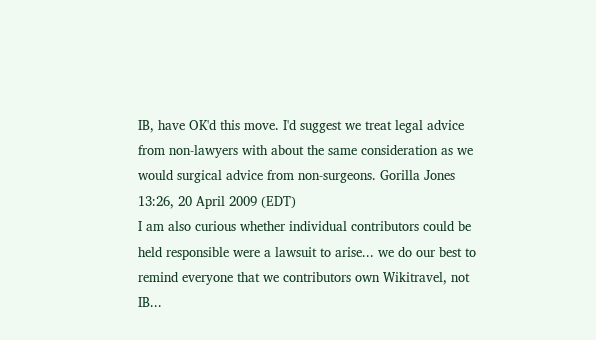IB, have OK'd this move. I'd suggest we treat legal advice from non-lawyers with about the same consideration as we would surgical advice from non-surgeons. Gorilla Jones 13:26, 20 April 2009 (EDT)
I am also curious whether individual contributors could be held responsible were a lawsuit to arise... we do our best to remind everyone that we contributors own Wikitravel, not IB...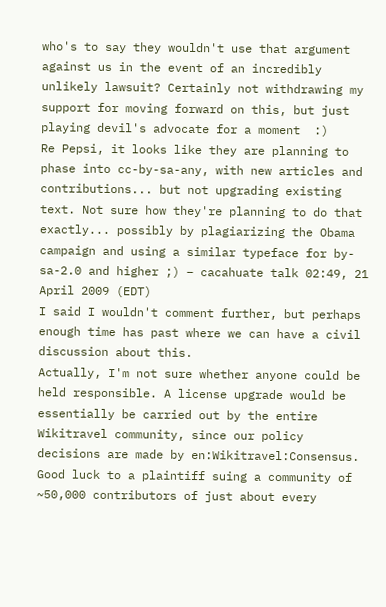who's to say they wouldn't use that argument against us in the event of an incredibly unlikely lawsuit? Certainly not withdrawing my support for moving forward on this, but just playing devil's advocate for a moment  :)
Re Pepsi, it looks like they are planning to phase into cc-by-sa-any, with new articles and contributions... but not upgrading existing text. Not sure how they're planning to do that exactly... possibly by plagiarizing the Obama campaign and using a similar typeface for by-sa-2.0 and higher ;) – cacahuate talk 02:49, 21 April 2009 (EDT)
I said I wouldn't comment further, but perhaps enough time has past where we can have a civil discussion about this.
Actually, I'm not sure whether anyone could be held responsible. A license upgrade would be essentially be carried out by the entire Wikitravel community, since our policy decisions are made by en:Wikitravel:Consensus. Good luck to a plaintiff suing a community of ~50,000 contributors of just about every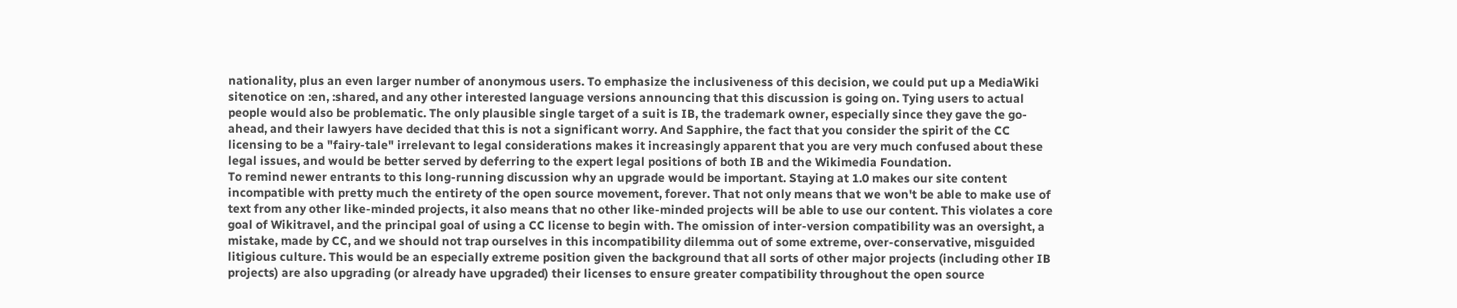nationality, plus an even larger number of anonymous users. To emphasize the inclusiveness of this decision, we could put up a MediaWiki sitenotice on :en, :shared, and any other interested language versions announcing that this discussion is going on. Tying users to actual people would also be problematic. The only plausible single target of a suit is IB, the trademark owner, especially since they gave the go-ahead, and their lawyers have decided that this is not a significant worry. And Sapphire, the fact that you consider the spirit of the CC licensing to be a "fairy-tale" irrelevant to legal considerations makes it increasingly apparent that you are very much confused about these legal issues, and would be better served by deferring to the expert legal positions of both IB and the Wikimedia Foundation.
To remind newer entrants to this long-running discussion why an upgrade would be important. Staying at 1.0 makes our site content incompatible with pretty much the entirety of the open source movement, forever. That not only means that we won't be able to make use of text from any other like-minded projects, it also means that no other like-minded projects will be able to use our content. This violates a core goal of Wikitravel, and the principal goal of using a CC license to begin with. The omission of inter-version compatibility was an oversight, a mistake, made by CC, and we should not trap ourselves in this incompatibility dilemma out of some extreme, over-conservative, misguided litigious culture. This would be an especially extreme position given the background that all sorts of other major projects (including other IB projects) are also upgrading (or already have upgraded) their licenses to ensure greater compatibility throughout the open source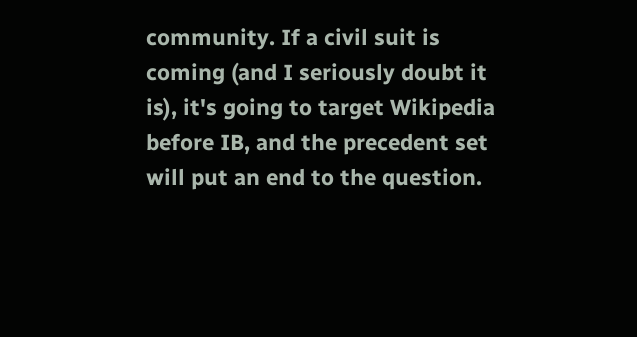community. If a civil suit is coming (and I seriously doubt it is), it's going to target Wikipedia before IB, and the precedent set will put an end to the question.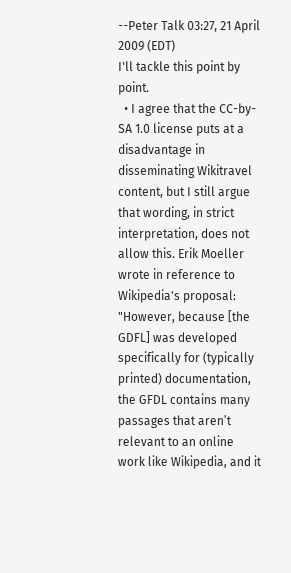--Peter Talk 03:27, 21 April 2009 (EDT)
I'll tackle this point by point.
  • I agree that the CC-by-SA 1.0 license puts at a disadvantage in disseminating Wikitravel content, but I still argue that wording, in strict interpretation, does not allow this. Erik Moeller wrote in reference to Wikipedia's proposal: "However, because [the GDFL] was developed specifically for (typically printed) documentation, the GFDL contains many passages that aren’t relevant to an online work like Wikipedia, and it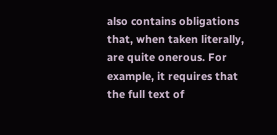also contains obligations that, when taken literally, are quite onerous. For example, it requires that the full text of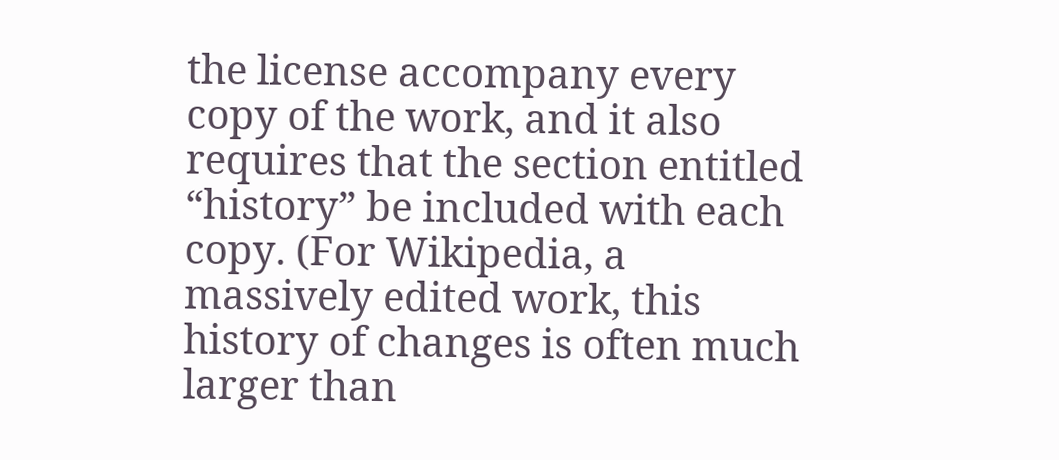the license accompany every copy of the work, and it also requires that the section entitled “history” be included with each copy. (For Wikipedia, a massively edited work, this history of changes is often much larger than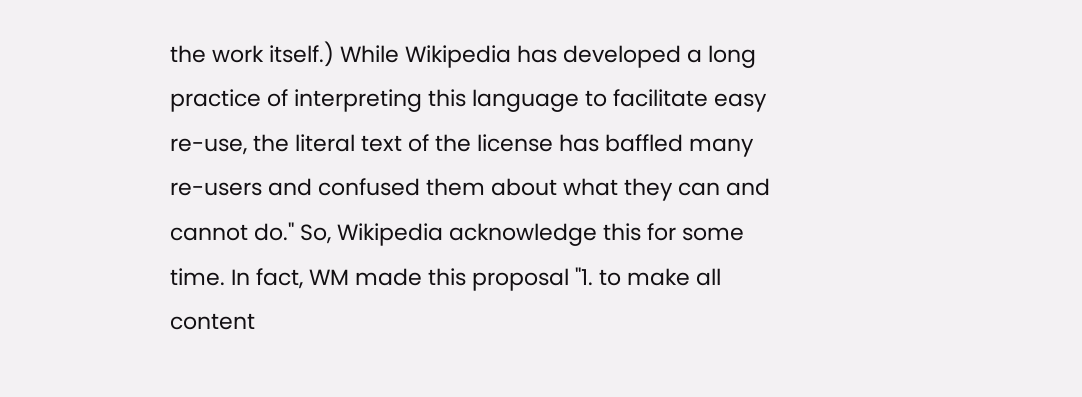the work itself.) While Wikipedia has developed a long practice of interpreting this language to facilitate easy re-use, the literal text of the license has baffled many re-users and confused them about what they can and cannot do." So, Wikipedia acknowledge this for some time. In fact, WM made this proposal "1. to make all content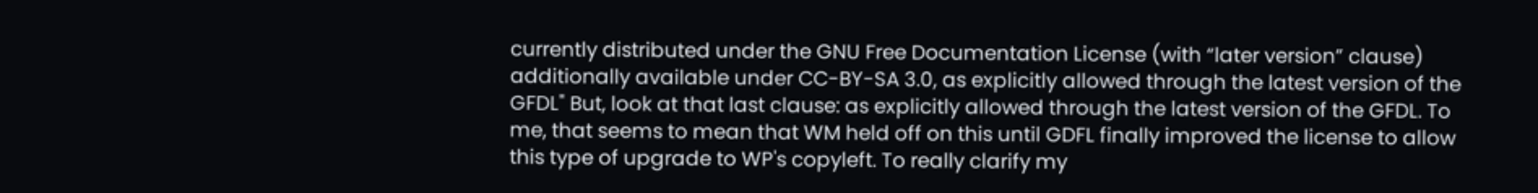currently distributed under the GNU Free Documentation License (with “later version” clause) additionally available under CC-BY-SA 3.0, as explicitly allowed through the latest version of the GFDL" But, look at that last clause: as explicitly allowed through the latest version of the GFDL. To me, that seems to mean that WM held off on this until GDFL finally improved the license to allow this type of upgrade to WP's copyleft. To really clarify my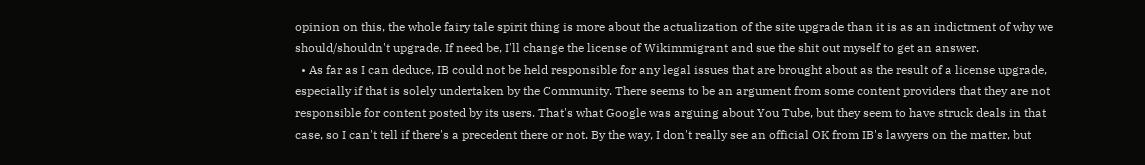opinion on this, the whole fairy tale spirit thing is more about the actualization of the site upgrade than it is as an indictment of why we should/shouldn't upgrade. If need be, I'll change the license of Wikimmigrant and sue the shit out myself to get an answer.
  • As far as I can deduce, IB could not be held responsible for any legal issues that are brought about as the result of a license upgrade, especially if that is solely undertaken by the Community. There seems to be an argument from some content providers that they are not responsible for content posted by its users. That's what Google was arguing about You Tube, but they seem to have struck deals in that case, so I can't tell if there's a precedent there or not. By the way, I don't really see an official OK from IB's lawyers on the matter, but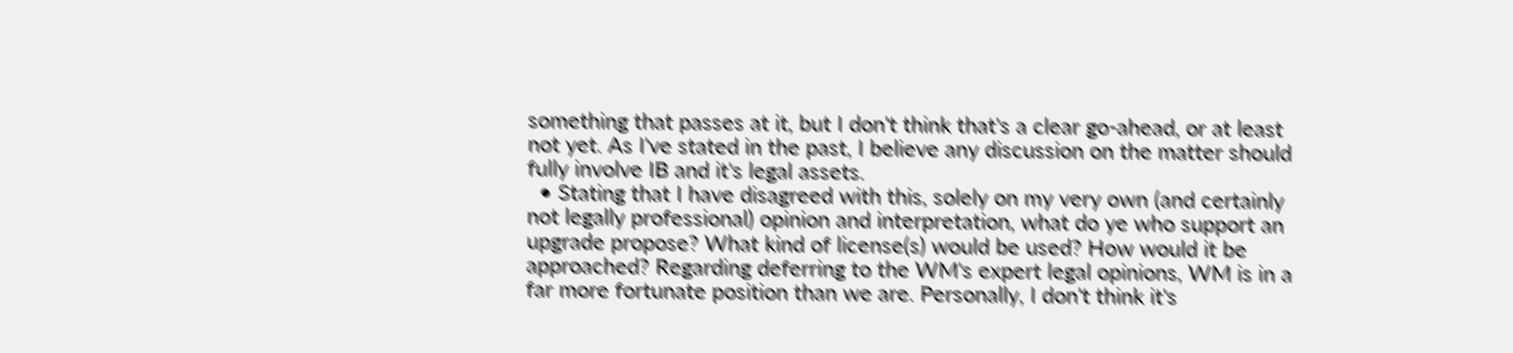something that passes at it, but I don't think that's a clear go-ahead, or at least not yet. As I've stated in the past, I believe any discussion on the matter should fully involve IB and it's legal assets.
  • Stating that I have disagreed with this, solely on my very own (and certainly not legally professional) opinion and interpretation, what do ye who support an upgrade propose? What kind of license(s) would be used? How would it be approached? Regarding deferring to the WM's expert legal opinions, WM is in a far more fortunate position than we are. Personally, I don't think it's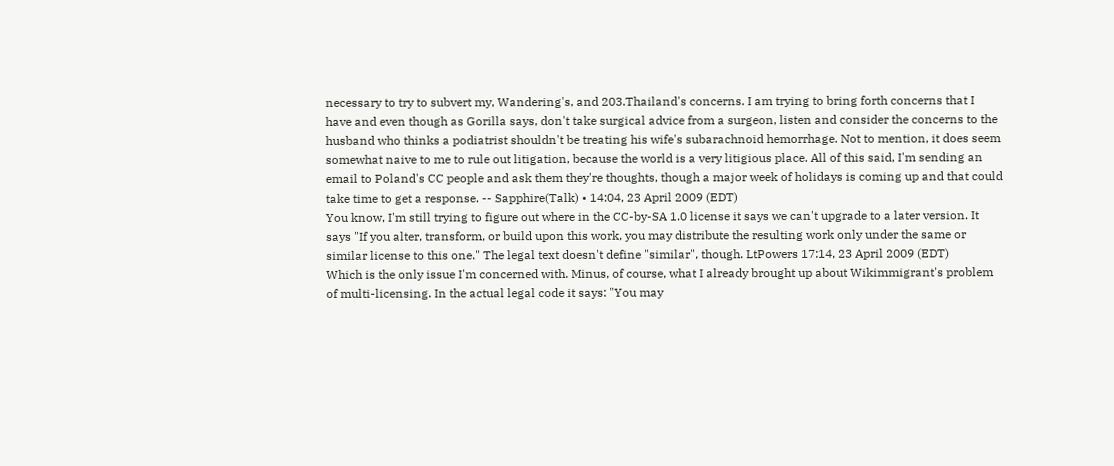necessary to try to subvert my, Wandering's, and 203.Thailand's concerns. I am trying to bring forth concerns that I have and even though as Gorilla says, don't take surgical advice from a surgeon, listen and consider the concerns to the husband who thinks a podiatrist shouldn't be treating his wife's subarachnoid hemorrhage. Not to mention, it does seem somewhat naive to me to rule out litigation, because the world is a very litigious place. All of this said, I'm sending an email to Poland's CC people and ask them they're thoughts, though a major week of holidays is coming up and that could take time to get a response. -- Sapphire(Talk) • 14:04, 23 April 2009 (EDT)
You know, I'm still trying to figure out where in the CC-by-SA 1.0 license it says we can't upgrade to a later version. It says "If you alter, transform, or build upon this work, you may distribute the resulting work only under the same or similar license to this one." The legal text doesn't define "similar", though. LtPowers 17:14, 23 April 2009 (EDT)
Which is the only issue I'm concerned with. Minus, of course, what I already brought up about Wikimmigrant's problem of multi-licensing. In the actual legal code it says: "You may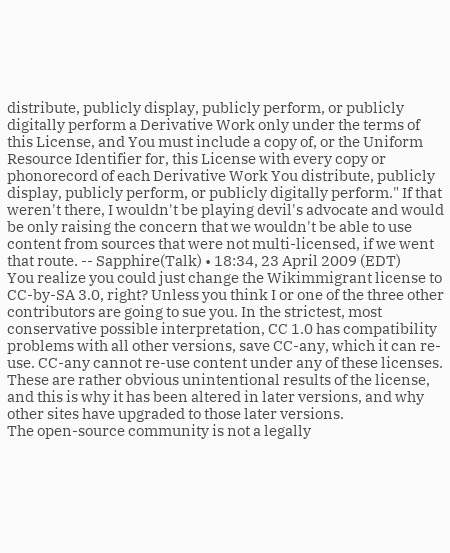distribute, publicly display, publicly perform, or publicly digitally perform a Derivative Work only under the terms of this License, and You must include a copy of, or the Uniform Resource Identifier for, this License with every copy or phonorecord of each Derivative Work You distribute, publicly display, publicly perform, or publicly digitally perform." If that weren't there, I wouldn't be playing devil's advocate and would be only raising the concern that we wouldn't be able to use content from sources that were not multi-licensed, if we went that route. -- Sapphire(Talk) • 18:34, 23 April 2009 (EDT)
You realize you could just change the Wikimmigrant license to CC-by-SA 3.0, right? Unless you think I or one of the three other contributors are going to sue you. In the strictest, most conservative possible interpretation, CC 1.0 has compatibility problems with all other versions, save CC-any, which it can re-use. CC-any cannot re-use content under any of these licenses. These are rather obvious unintentional results of the license, and this is why it has been altered in later versions, and why other sites have upgraded to those later versions.
The open-source community is not a legally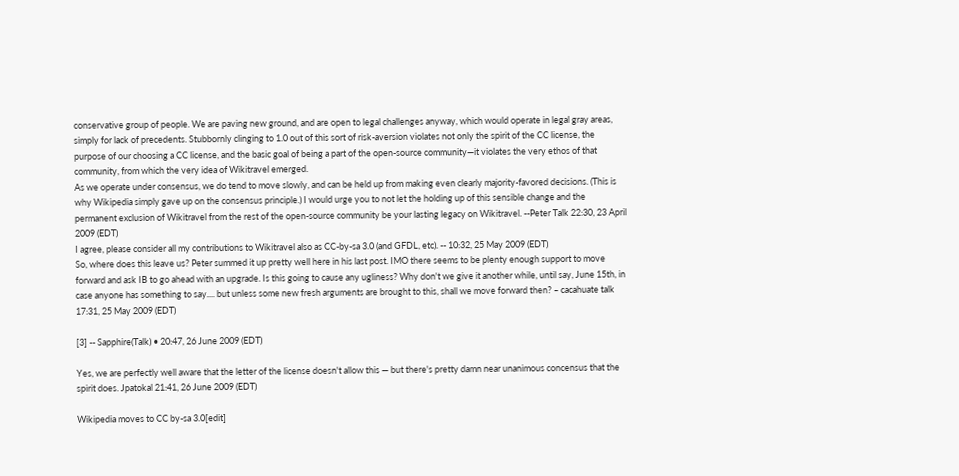conservative group of people. We are paving new ground, and are open to legal challenges anyway, which would operate in legal gray areas, simply for lack of precedents. Stubbornly clinging to 1.0 out of this sort of risk-aversion violates not only the spirit of the CC license, the purpose of our choosing a CC license, and the basic goal of being a part of the open-source community—it violates the very ethos of that community, from which the very idea of Wikitravel emerged.
As we operate under consensus, we do tend to move slowly, and can be held up from making even clearly majority-favored decisions. (This is why Wikipedia simply gave up on the consensus principle.) I would urge you to not let the holding up of this sensible change and the permanent exclusion of Wikitravel from the rest of the open-source community be your lasting legacy on Wikitravel. --Peter Talk 22:30, 23 April 2009 (EDT)
I agree, please consider all my contributions to Wikitravel also as CC-by-sa 3.0 (and GFDL, etc). -- 10:32, 25 May 2009 (EDT)
So, where does this leave us? Peter summed it up pretty well here in his last post. IMO there seems to be plenty enough support to move forward and ask IB to go ahead with an upgrade. Is this going to cause any ugliness? Why don't we give it another while, until say, June 15th, in case anyone has something to say.... but unless some new fresh arguments are brought to this, shall we move forward then? – cacahuate talk 17:31, 25 May 2009 (EDT)

[3] -- Sapphire(Talk) • 20:47, 26 June 2009 (EDT)

Yes, we are perfectly well aware that the letter of the license doesn't allow this — but there's pretty damn near unanimous concensus that the spirit does. Jpatokal 21:41, 26 June 2009 (EDT)

Wikipedia moves to CC by-sa 3.0[edit]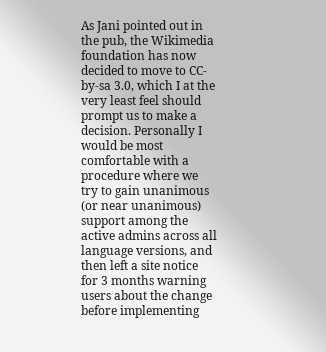As Jani pointed out in the pub, the Wikimedia foundation has now decided to move to CC-by-sa 3.0, which I at the very least feel should prompt us to make a decision. Personally I would be most comfortable with a procedure where we try to gain unanimous (or near unanimous) support among the active admins across all language versions, and then left a site notice for 3 months warning users about the change before implementing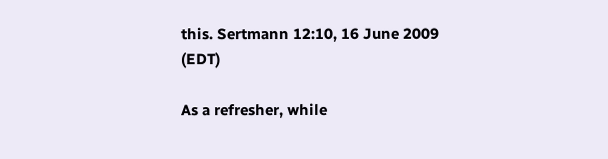this. Sertmann 12:10, 16 June 2009 (EDT)

As a refresher, while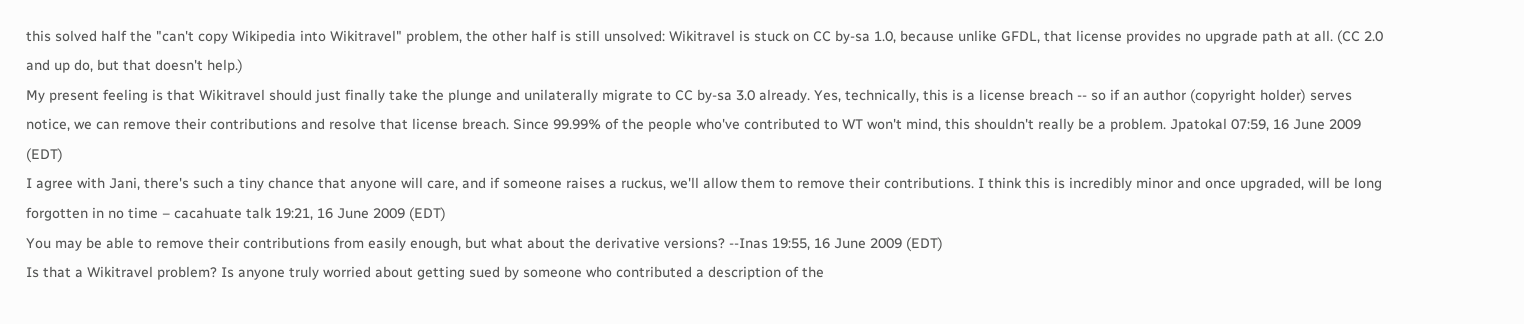this solved half the "can't copy Wikipedia into Wikitravel" problem, the other half is still unsolved: Wikitravel is stuck on CC by-sa 1.0, because unlike GFDL, that license provides no upgrade path at all. (CC 2.0 and up do, but that doesn't help.)
My present feeling is that Wikitravel should just finally take the plunge and unilaterally migrate to CC by-sa 3.0 already. Yes, technically, this is a license breach -- so if an author (copyright holder) serves notice, we can remove their contributions and resolve that license breach. Since 99.99% of the people who've contributed to WT won't mind, this shouldn't really be a problem. Jpatokal 07:59, 16 June 2009 (EDT)
I agree with Jani, there's such a tiny chance that anyone will care, and if someone raises a ruckus, we'll allow them to remove their contributions. I think this is incredibly minor and once upgraded, will be long forgotten in no time – cacahuate talk 19:21, 16 June 2009 (EDT)
You may be able to remove their contributions from easily enough, but what about the derivative versions? --Inas 19:55, 16 June 2009 (EDT)
Is that a Wikitravel problem? Is anyone truly worried about getting sued by someone who contributed a description of the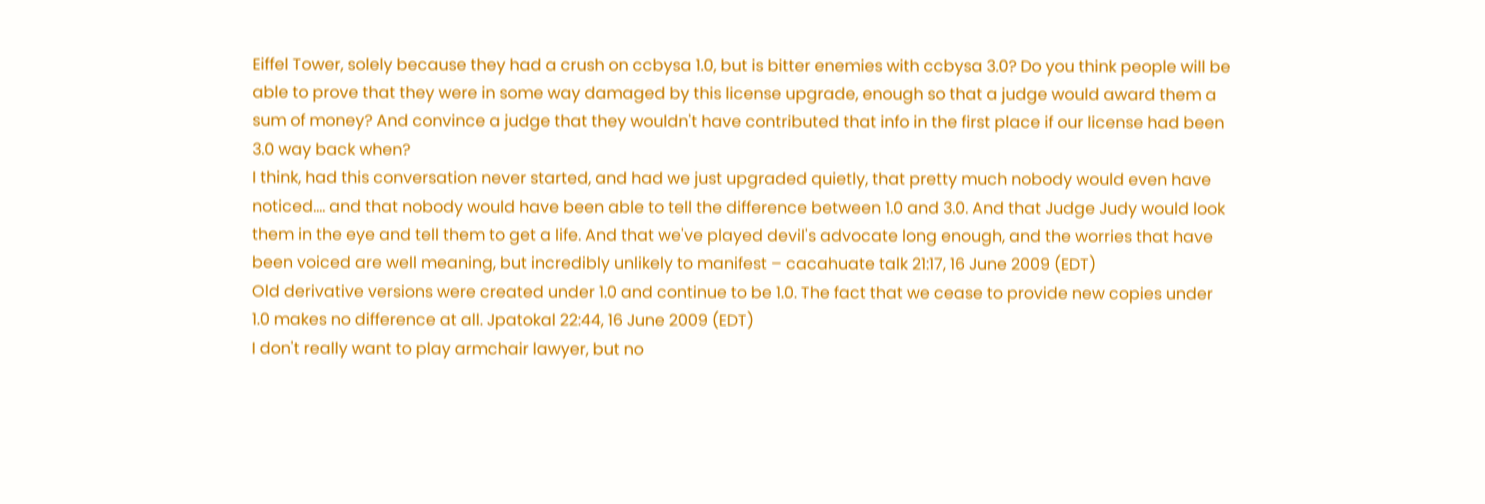Eiffel Tower, solely because they had a crush on ccbysa 1.0, but is bitter enemies with ccbysa 3.0? Do you think people will be able to prove that they were in some way damaged by this license upgrade, enough so that a judge would award them a sum of money? And convince a judge that they wouldn't have contributed that info in the first place if our license had been 3.0 way back when?
I think, had this conversation never started, and had we just upgraded quietly, that pretty much nobody would even have noticed.... and that nobody would have been able to tell the difference between 1.0 and 3.0. And that Judge Judy would look them in the eye and tell them to get a life. And that we've played devil's advocate long enough, and the worries that have been voiced are well meaning, but incredibly unlikely to manifest – cacahuate talk 21:17, 16 June 2009 (EDT)
Old derivative versions were created under 1.0 and continue to be 1.0. The fact that we cease to provide new copies under 1.0 makes no difference at all. Jpatokal 22:44, 16 June 2009 (EDT)
I don't really want to play armchair lawyer, but no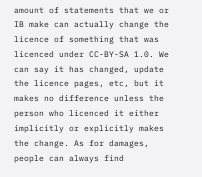amount of statements that we or IB make can actually change the licence of something that was licenced under CC-BY-SA 1.0. We can say it has changed, update the licence pages, etc, but it makes no difference unless the person who licenced it either implicitly or explicitly makes the change. As for damages, people can always find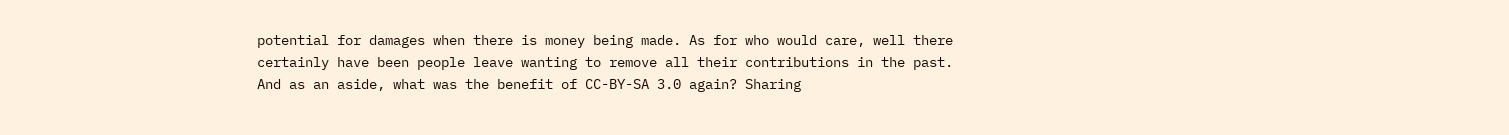potential for damages when there is money being made. As for who would care, well there certainly have been people leave wanting to remove all their contributions in the past.
And as an aside, what was the benefit of CC-BY-SA 3.0 again? Sharing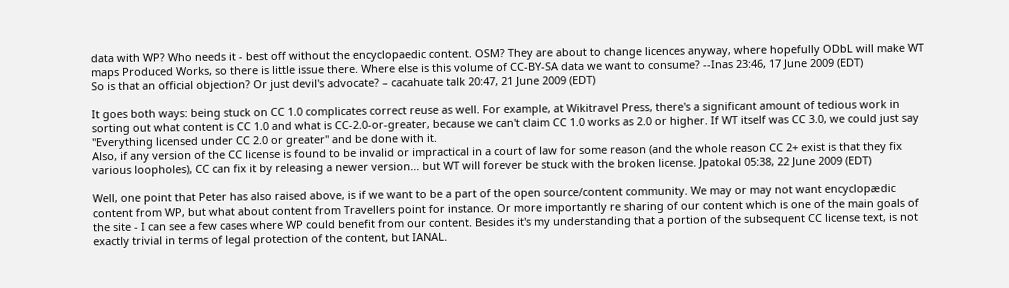data with WP? Who needs it - best off without the encyclopaedic content. OSM? They are about to change licences anyway, where hopefully ODbL will make WT maps Produced Works, so there is little issue there. Where else is this volume of CC-BY-SA data we want to consume? --Inas 23:46, 17 June 2009 (EDT)
So is that an official objection? Or just devil's advocate? – cacahuate talk 20:47, 21 June 2009 (EDT)

It goes both ways: being stuck on CC 1.0 complicates correct reuse as well. For example, at Wikitravel Press, there's a significant amount of tedious work in sorting out what content is CC 1.0 and what is CC-2.0-or-greater, because we can't claim CC 1.0 works as 2.0 or higher. If WT itself was CC 3.0, we could just say "Everything licensed under CC 2.0 or greater" and be done with it.
Also, if any version of the CC license is found to be invalid or impractical in a court of law for some reason (and the whole reason CC 2+ exist is that they fix various loopholes), CC can fix it by releasing a newer version... but WT will forever be stuck with the broken license. Jpatokal 05:38, 22 June 2009 (EDT)

Well, one point that Peter has also raised above, is if we want to be a part of the open source/content community. We may or may not want encyclopædic content from WP, but what about content from Travellers point for instance. Or more importantly re sharing of our content which is one of the main goals of the site - I can see a few cases where WP could benefit from our content. Besides it's my understanding that a portion of the subsequent CC license text, is not exactly trivial in terms of legal protection of the content, but IANAL.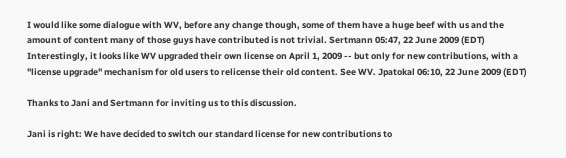I would like some dialogue with WV, before any change though, some of them have a huge beef with us and the amount of content many of those guys have contributed is not trivial. Sertmann 05:47, 22 June 2009 (EDT)
Interestingly, it looks like WV upgraded their own license on April 1, 2009 -- but only for new contributions, with a "license upgrade" mechanism for old users to relicense their old content. See WV. Jpatokal 06:10, 22 June 2009 (EDT)

Thanks to Jani and Sertmann for inviting us to this discussion.

Jani is right: We have decided to switch our standard license for new contributions to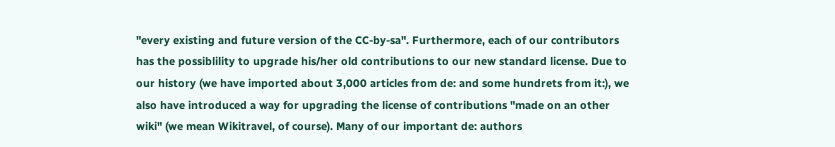"every existing and future version of the CC-by-sa". Furthermore, each of our contributors has the possiblility to upgrade his/her old contributions to our new standard license. Due to our history (we have imported about 3,000 articles from de: and some hundrets from it:), we also have introduced a way for upgrading the license of contributions "made on an other wiki" (we mean Wikitravel, of course). Many of our important de: authors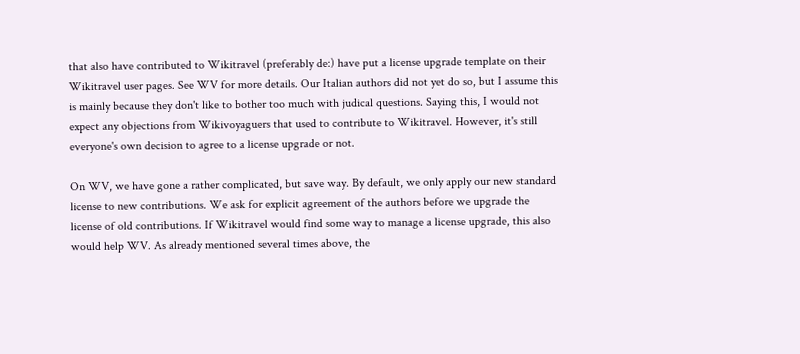that also have contributed to Wikitravel (preferably de:) have put a license upgrade template on their Wikitravel user pages. See WV for more details. Our Italian authors did not yet do so, but I assume this is mainly because they don't like to bother too much with judical questions. Saying this, I would not expect any objections from Wikivoyaguers that used to contribute to Wikitravel. However, it's still everyone's own decision to agree to a license upgrade or not.

On WV, we have gone a rather complicated, but save way. By default, we only apply our new standard license to new contributions. We ask for explicit agreement of the authors before we upgrade the license of old contributions. If Wikitravel would find some way to manage a license upgrade, this also would help WV. As already mentioned several times above, the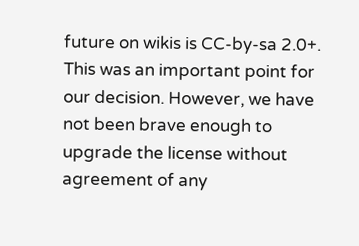future on wikis is CC-by-sa 2.0+. This was an important point for our decision. However, we have not been brave enough to upgrade the license without agreement of any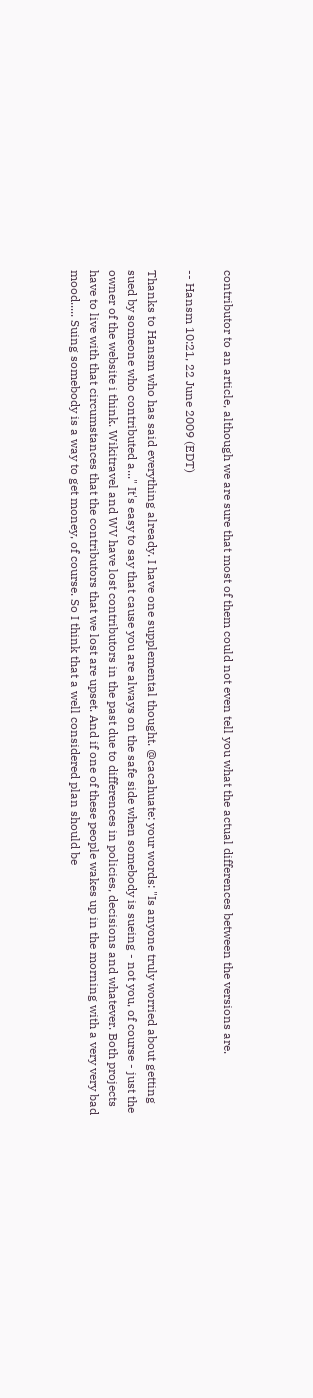contributor to an article, although we are sure that most of them could not even tell you what the actual differences between the versions are.

-- Hansm 10:21, 22 June 2009 (EDT)

Thanks to Hansm who has said everything already. I have one supplemental thought. @cacahuate: your words: "Is anyone truly worried about getting sued by someone who contributed a..." It's easy to say that cause you are always on the safe side when somebody is sueing - not you, of course - just the owner of the website i think. Wikitravel and WV have lost contributors in the past due to differences in policies, decisions and whatever. Both projects have to live with that circumstances that the contributors that we lost are upset. And if one of these people wakes up in the morning with a very very bad mood..... Suing somebody is a way to get money, of course. So I think that a well considered plan should be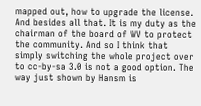mapped out, how to upgrade the license. And besides all that. It is my duty as the chairman of the board of WV to protect the community. And so I think that simply switching the whole project over to cc-by-sa 3.0 is not a good option. The way just shown by Hansm is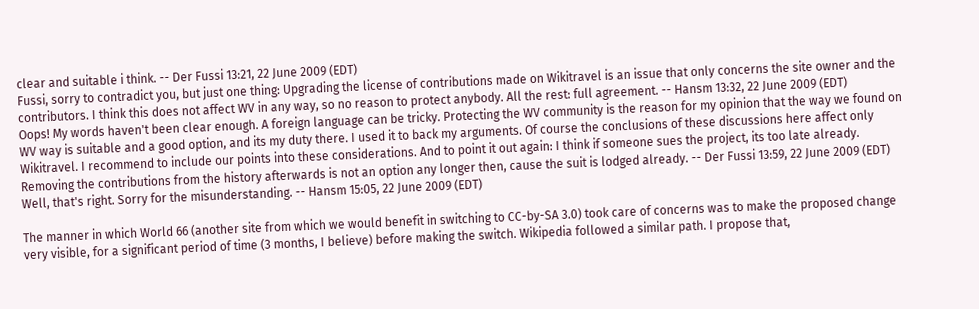clear and suitable i think. -- Der Fussi 13:21, 22 June 2009 (EDT)
Fussi, sorry to contradict you, but just one thing: Upgrading the license of contributions made on Wikitravel is an issue that only concerns the site owner and the contributors. I think this does not affect WV in any way, so no reason to protect anybody. All the rest: full agreement. -- Hansm 13:32, 22 June 2009 (EDT)
Oops! My words haven't been clear enough. A foreign language can be tricky. Protecting the WV community is the reason for my opinion that the way we found on WV way is suitable and a good option, and its my duty there. I used it to back my arguments. Of course the conclusions of these discussions here affect only Wikitravel. I recommend to include our points into these considerations. And to point it out again: I think if someone sues the project, its too late already. Removing the contributions from the history afterwards is not an option any longer then, cause the suit is lodged already. -- Der Fussi 13:59, 22 June 2009 (EDT)
Well, that's right. Sorry for the misunderstanding. -- Hansm 15:05, 22 June 2009 (EDT)

The manner in which World 66 (another site from which we would benefit in switching to CC-by-SA 3.0) took care of concerns was to make the proposed change very visible, for a significant period of time (3 months, I believe) before making the switch. Wikipedia followed a similar path. I propose that,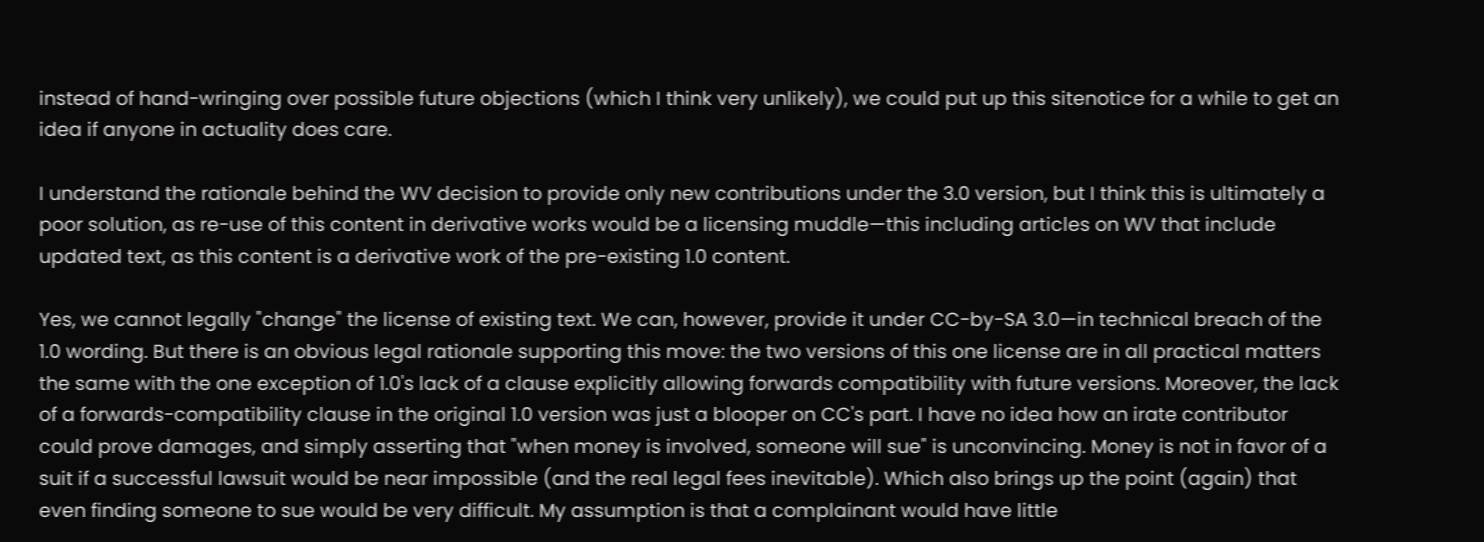instead of hand-wringing over possible future objections (which I think very unlikely), we could put up this sitenotice for a while to get an idea if anyone in actuality does care.

I understand the rationale behind the WV decision to provide only new contributions under the 3.0 version, but I think this is ultimately a poor solution, as re-use of this content in derivative works would be a licensing muddle—this including articles on WV that include updated text, as this content is a derivative work of the pre-existing 1.0 content.

Yes, we cannot legally "change" the license of existing text. We can, however, provide it under CC-by-SA 3.0—in technical breach of the 1.0 wording. But there is an obvious legal rationale supporting this move: the two versions of this one license are in all practical matters the same with the one exception of 1.0's lack of a clause explicitly allowing forwards compatibility with future versions. Moreover, the lack of a forwards-compatibility clause in the original 1.0 version was just a blooper on CC's part. I have no idea how an irate contributor could prove damages, and simply asserting that "when money is involved, someone will sue" is unconvincing. Money is not in favor of a suit if a successful lawsuit would be near impossible (and the real legal fees inevitable). Which also brings up the point (again) that even finding someone to sue would be very difficult. My assumption is that a complainant would have little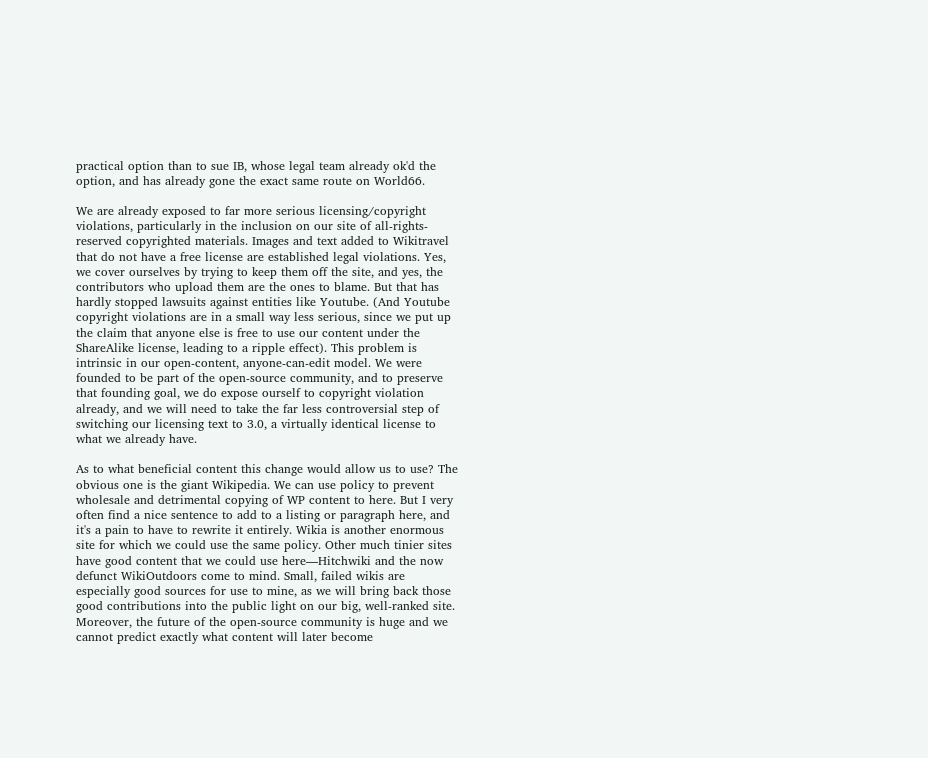practical option than to sue IB, whose legal team already ok'd the option, and has already gone the exact same route on World66.

We are already exposed to far more serious licensing/copyright violations, particularly in the inclusion on our site of all-rights-reserved copyrighted materials. Images and text added to Wikitravel that do not have a free license are established legal violations. Yes, we cover ourselves by trying to keep them off the site, and yes, the contributors who upload them are the ones to blame. But that has hardly stopped lawsuits against entities like Youtube. (And Youtube copyright violations are in a small way less serious, since we put up the claim that anyone else is free to use our content under the ShareAlike license, leading to a ripple effect). This problem is intrinsic in our open-content, anyone-can-edit model. We were founded to be part of the open-source community, and to preserve that founding goal, we do expose ourself to copyright violation already, and we will need to take the far less controversial step of switching our licensing text to 3.0, a virtually identical license to what we already have.

As to what beneficial content this change would allow us to use? The obvious one is the giant Wikipedia. We can use policy to prevent wholesale and detrimental copying of WP content to here. But I very often find a nice sentence to add to a listing or paragraph here, and it's a pain to have to rewrite it entirely. Wikia is another enormous site for which we could use the same policy. Other much tinier sites have good content that we could use here—Hitchwiki and the now defunct WikiOutdoors come to mind. Small, failed wikis are especially good sources for use to mine, as we will bring back those good contributions into the public light on our big, well-ranked site. Moreover, the future of the open-source community is huge and we cannot predict exactly what content will later become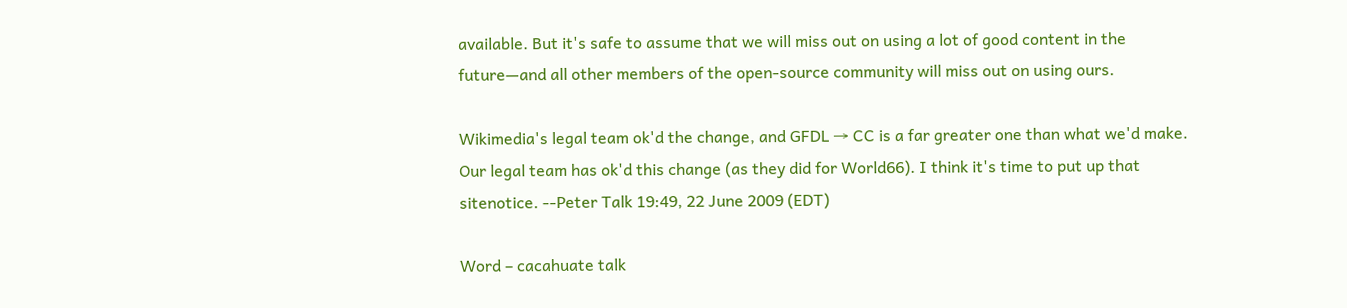available. But it's safe to assume that we will miss out on using a lot of good content in the future—and all other members of the open-source community will miss out on using ours.

Wikimedia's legal team ok'd the change, and GFDL → CC is a far greater one than what we'd make. Our legal team has ok'd this change (as they did for World66). I think it's time to put up that sitenotice. --Peter Talk 19:49, 22 June 2009 (EDT)

Word – cacahuate talk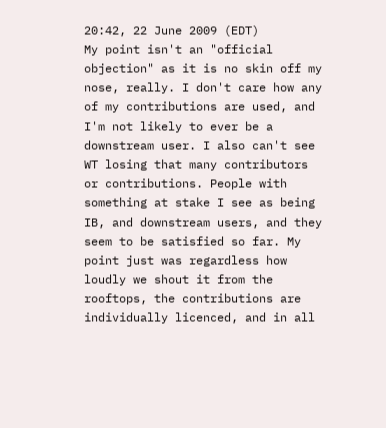20:42, 22 June 2009 (EDT)
My point isn't an "official objection" as it is no skin off my nose, really. I don't care how any of my contributions are used, and I'm not likely to ever be a downstream user. I also can't see WT losing that many contributors or contributions. People with something at stake I see as being IB, and downstream users, and they seem to be satisfied so far. My point just was regardless how loudly we shout it from the rooftops, the contributions are individually licenced, and in all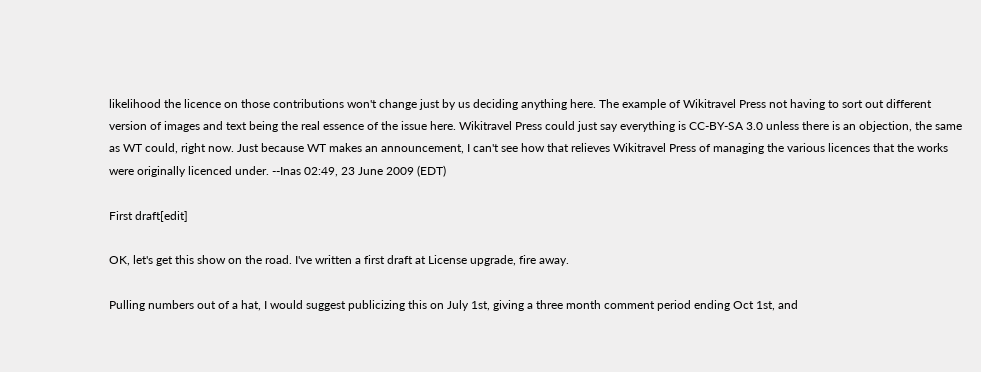likelihood the licence on those contributions won't change just by us deciding anything here. The example of Wikitravel Press not having to sort out different version of images and text being the real essence of the issue here. Wikitravel Press could just say everything is CC-BY-SA 3.0 unless there is an objection, the same as WT could, right now. Just because WT makes an announcement, I can't see how that relieves Wikitravel Press of managing the various licences that the works were originally licenced under. --Inas 02:49, 23 June 2009 (EDT)

First draft[edit]

OK, let's get this show on the road. I've written a first draft at License upgrade, fire away.

Pulling numbers out of a hat, I would suggest publicizing this on July 1st, giving a three month comment period ending Oct 1st, and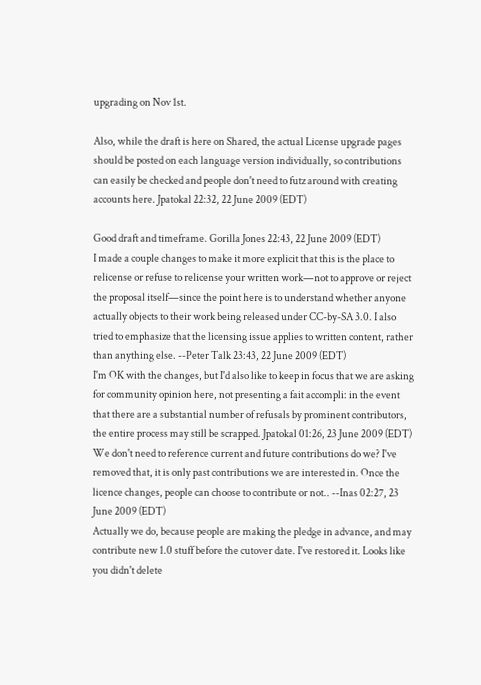upgrading on Nov 1st.

Also, while the draft is here on Shared, the actual License upgrade pages should be posted on each language version individually, so contributions can easily be checked and people don't need to futz around with creating accounts here. Jpatokal 22:32, 22 June 2009 (EDT)

Good draft and timeframe. Gorilla Jones 22:43, 22 June 2009 (EDT)
I made a couple changes to make it more explicit that this is the place to relicense or refuse to relicense your written work—not to approve or reject the proposal itself—since the point here is to understand whether anyone actually objects to their work being released under CC-by-SA 3.0. I also tried to emphasize that the licensing issue applies to written content, rather than anything else. --Peter Talk 23:43, 22 June 2009 (EDT)
I'm OK with the changes, but I'd also like to keep in focus that we are asking for community opinion here, not presenting a fait accompli: in the event that there are a substantial number of refusals by prominent contributors, the entire process may still be scrapped. Jpatokal 01:26, 23 June 2009 (EDT)
We don't need to reference current and future contributions do we? I've removed that, it is only past contributions we are interested in. Once the licence changes, people can choose to contribute or not.. --Inas 02:27, 23 June 2009 (EDT)
Actually we do, because people are making the pledge in advance, and may contribute new 1.0 stuff before the cutover date. I've restored it. Looks like you didn't delete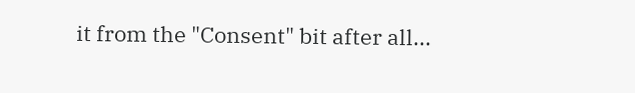it from the "Consent" bit after all...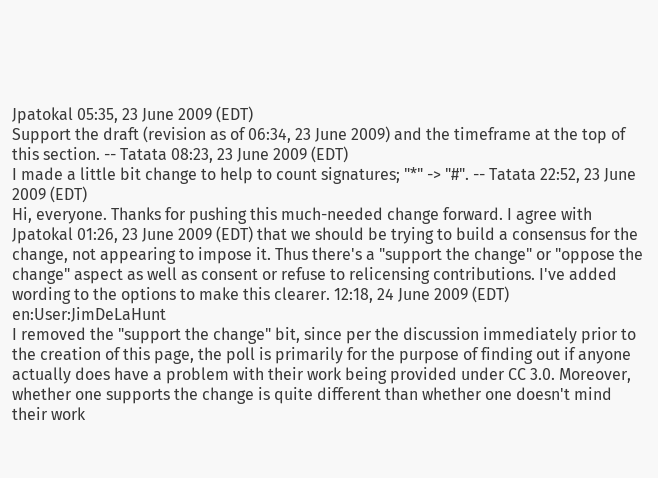Jpatokal 05:35, 23 June 2009 (EDT)
Support the draft (revision as of 06:34, 23 June 2009) and the timeframe at the top of this section. -- Tatata 08:23, 23 June 2009 (EDT)
I made a little bit change to help to count signatures; "*" -> "#". -- Tatata 22:52, 23 June 2009 (EDT)
Hi, everyone. Thanks for pushing this much-needed change forward. I agree with Jpatokal 01:26, 23 June 2009 (EDT) that we should be trying to build a consensus for the change, not appearing to impose it. Thus there's a "support the change" or "oppose the change" aspect as well as consent or refuse to relicensing contributions. I've added wording to the options to make this clearer. 12:18, 24 June 2009 (EDT) en:User:JimDeLaHunt
I removed the "support the change" bit, since per the discussion immediately prior to the creation of this page, the poll is primarily for the purpose of finding out if anyone actually does have a problem with their work being provided under CC 3.0. Moreover, whether one supports the change is quite different than whether one doesn't mind their work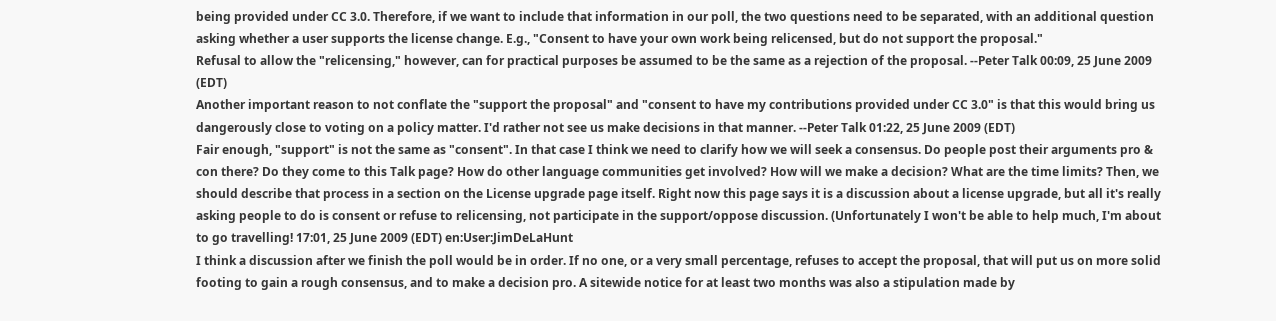being provided under CC 3.0. Therefore, if we want to include that information in our poll, the two questions need to be separated, with an additional question asking whether a user supports the license change. E.g., "Consent to have your own work being relicensed, but do not support the proposal."
Refusal to allow the "relicensing," however, can for practical purposes be assumed to be the same as a rejection of the proposal. --Peter Talk 00:09, 25 June 2009 (EDT)
Another important reason to not conflate the "support the proposal" and "consent to have my contributions provided under CC 3.0" is that this would bring us dangerously close to voting on a policy matter. I'd rather not see us make decisions in that manner. --Peter Talk 01:22, 25 June 2009 (EDT)
Fair enough, "support" is not the same as "consent". In that case I think we need to clarify how we will seek a consensus. Do people post their arguments pro & con there? Do they come to this Talk page? How do other language communities get involved? How will we make a decision? What are the time limits? Then, we should describe that process in a section on the License upgrade page itself. Right now this page says it is a discussion about a license upgrade, but all it's really asking people to do is consent or refuse to relicensing, not participate in the support/oppose discussion. (Unfortunately I won't be able to help much, I'm about to go travelling! 17:01, 25 June 2009 (EDT) en:User:JimDeLaHunt
I think a discussion after we finish the poll would be in order. If no one, or a very small percentage, refuses to accept the proposal, that will put us on more solid footing to gain a rough consensus, and to make a decision pro. A sitewide notice for at least two months was also a stipulation made by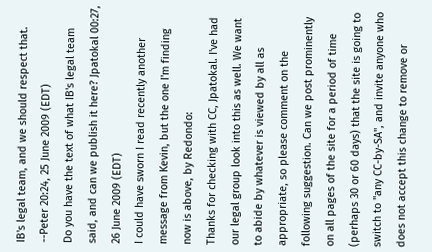IB's legal team, and we should respect that. --Peter 20:24, 25 June 2009 (EDT)
Do you have the text of what IB's legal team said, and can we publish it here? Jpatokal 00:27, 26 June 2009 (EDT)
I could have sworn I read recently another message from Kevin, but the one I'm finding now is above, by Redondo:
Thanks for checking with CC, Jpatokal. I've had our legal group look into this as well. We want to abide by whatever is viewed by all as appropriate, so please comment on the following suggestion. Can we post prominently on all pages of the site for a period of time (perhaps 30 or 60 days) that the site is going to switch to "any CC-by-SA", and invite anyone who does not accept this change to remove or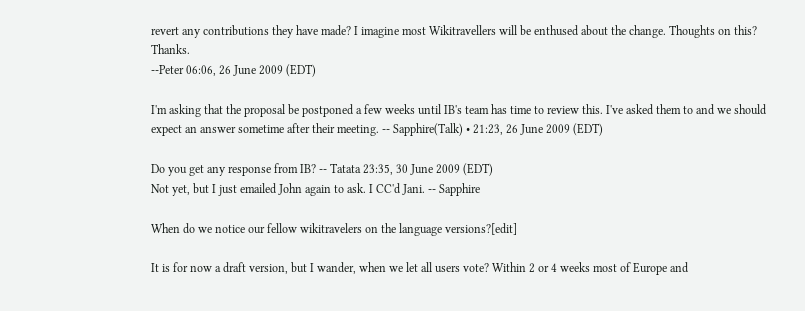revert any contributions they have made? I imagine most Wikitravellers will be enthused about the change. Thoughts on this? Thanks.
--Peter 06:06, 26 June 2009 (EDT)

I'm asking that the proposal be postponed a few weeks until IB's team has time to review this. I've asked them to and we should expect an answer sometime after their meeting. -- Sapphire(Talk) • 21:23, 26 June 2009 (EDT)

Do you get any response from IB? -- Tatata 23:35, 30 June 2009 (EDT)
Not yet, but I just emailed John again to ask. I CC'd Jani. -- Sapphire

When do we notice our fellow wikitravelers on the language versions?[edit]

It is for now a draft version, but I wander, when we let all users vote? Within 2 or 4 weeks most of Europe and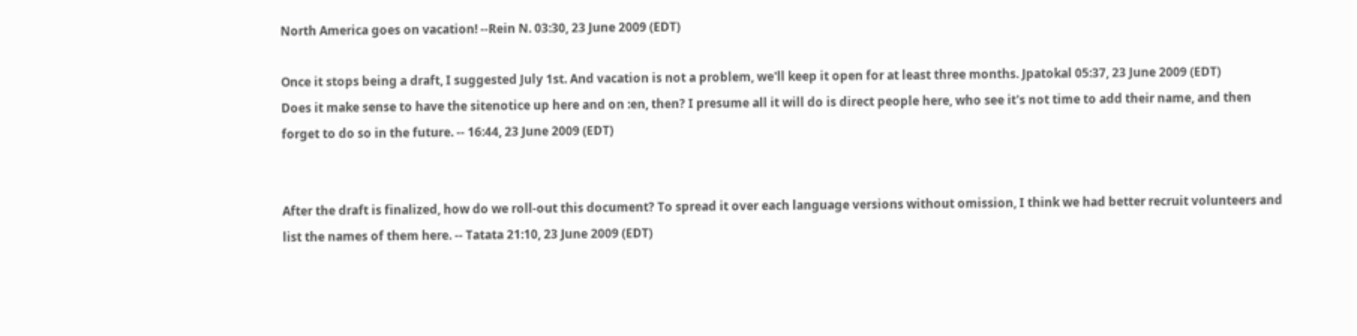North America goes on vacation! --Rein N. 03:30, 23 June 2009 (EDT)

Once it stops being a draft, I suggested July 1st. And vacation is not a problem, we'll keep it open for at least three months. Jpatokal 05:37, 23 June 2009 (EDT)
Does it make sense to have the sitenotice up here and on :en, then? I presume all it will do is direct people here, who see it's not time to add their name, and then forget to do so in the future. -- 16:44, 23 June 2009 (EDT)


After the draft is finalized, how do we roll-out this document? To spread it over each language versions without omission, I think we had better recruit volunteers and list the names of them here. -- Tatata 21:10, 23 June 2009 (EDT)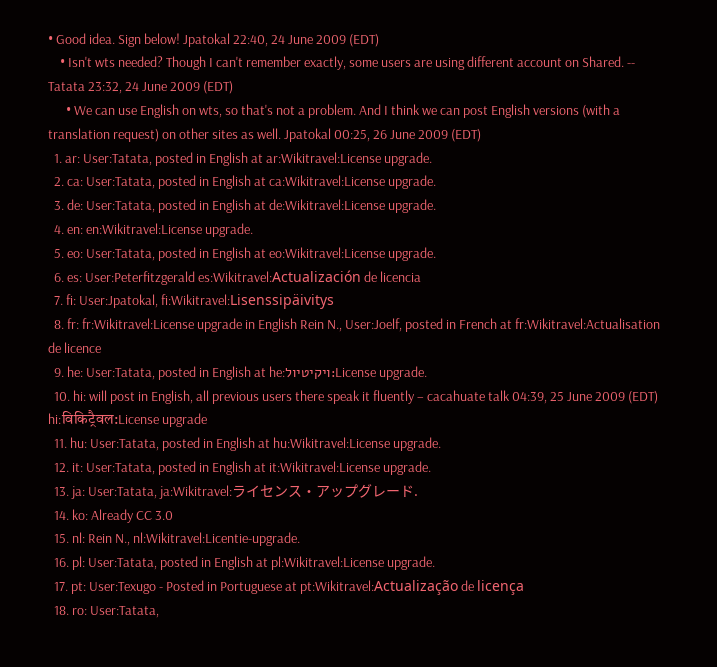• Good idea. Sign below! Jpatokal 22:40, 24 June 2009 (EDT)
    • Isn't wts needed? Though I can't remember exactly, some users are using different account on Shared. -- Tatata 23:32, 24 June 2009 (EDT)
      • We can use English on wts, so that's not a problem. And I think we can post English versions (with a translation request) on other sites as well. Jpatokal 00:25, 26 June 2009 (EDT)
  1. ar: User:Tatata, posted in English at ar:Wikitravel:License upgrade.
  2. ca: User:Tatata, posted in English at ca:Wikitravel:License upgrade.
  3. de: User:Tatata, posted in English at de:Wikitravel:License upgrade.
  4. en: en:Wikitravel:License upgrade.
  5. eo: User:Tatata, posted in English at eo:Wikitravel:License upgrade.
  6. es: User:Peterfitzgerald es:Wikitravel:Actualización de licencia
  7. fi: User:Jpatokal, fi:Wikitravel:Lisenssipäivitys
  8. fr: fr:Wikitravel:License upgrade in English Rein N., User:Joelf, posted in French at fr:Wikitravel:Actualisation de licence
  9. he: User:Tatata, posted in English at he:ויקיטיול:License upgrade.
  10. hi: will post in English, all previous users there speak it fluently – cacahuate talk 04:39, 25 June 2009 (EDT) hi:विकिट्रैवल:License upgrade
  11. hu: User:Tatata, posted in English at hu:Wikitravel:License upgrade.
  12. it: User:Tatata, posted in English at it:Wikitravel:License upgrade.
  13. ja: User:Tatata, ja:Wikitravel:ライセンス・アップグレード.
  14. ko: Already CC 3.0
  15. nl: Rein N., nl:Wikitravel:Licentie-upgrade.
  16. pl: User:Tatata, posted in English at pl:Wikitravel:License upgrade.
  17. pt: User:Texugo - Posted in Portuguese at pt:Wikitravel:Actualização de licença
  18. ro: User:Tatata,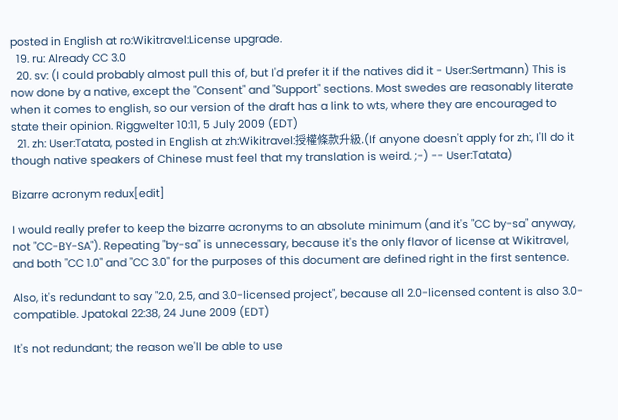posted in English at ro:Wikitravel:License upgrade.
  19. ru: Already CC 3.0
  20. sv: (I could probably almost pull this of, but I'd prefer it if the natives did it - User:Sertmann) This is now done by a native, except the "Consent" and "Support" sections. Most swedes are reasonably literate when it comes to english, so our version of the draft has a link to wts, where they are encouraged to state their opinion. Riggwelter 10:11, 5 July 2009 (EDT)
  21. zh: User:Tatata, posted in English at zh:Wikitravel:授權條款升級.(If anyone doesn't apply for zh:, I'll do it though native speakers of Chinese must feel that my translation is weird. ;-) -- User:Tatata)

Bizarre acronym redux[edit]

I would really prefer to keep the bizarre acronyms to an absolute minimum (and it's "CC by-sa" anyway, not "CC-BY-SA"). Repeating "by-sa" is unnecessary, because it's the only flavor of license at Wikitravel, and both "CC 1.0" and "CC 3.0" for the purposes of this document are defined right in the first sentence.

Also, it's redundant to say "2.0, 2.5, and 3.0-licensed project", because all 2.0-licensed content is also 3.0-compatible. Jpatokal 22:38, 24 June 2009 (EDT)

It's not redundant; the reason we'll be able to use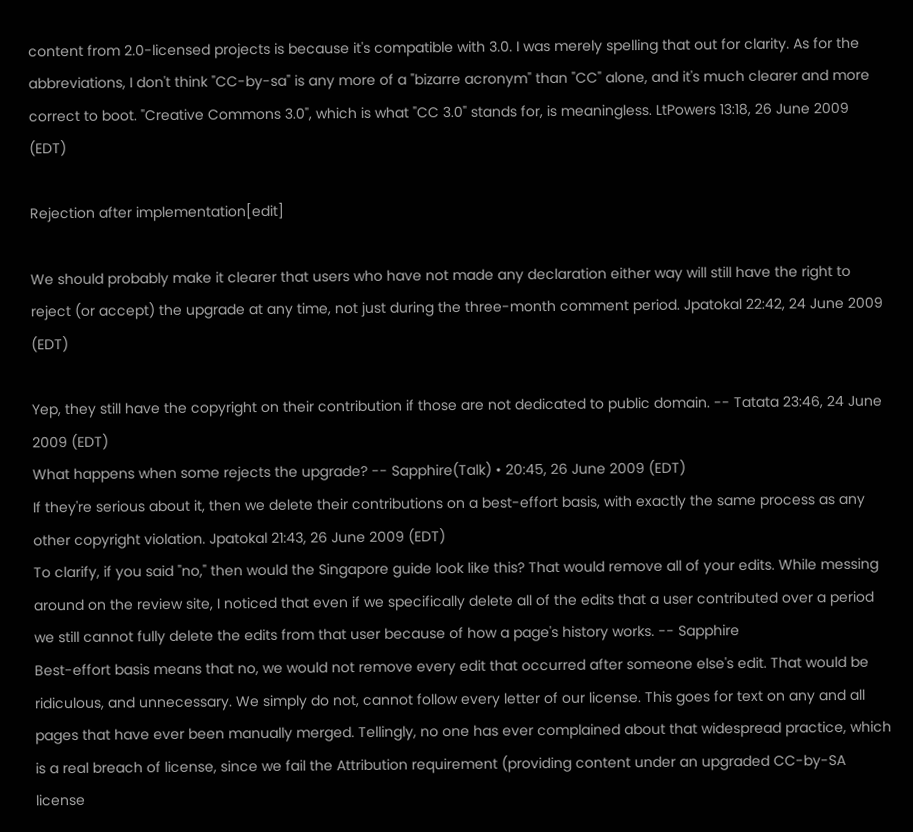content from 2.0-licensed projects is because it's compatible with 3.0. I was merely spelling that out for clarity. As for the abbreviations, I don't think "CC-by-sa" is any more of a "bizarre acronym" than "CC" alone, and it's much clearer and more correct to boot. "Creative Commons 3.0", which is what "CC 3.0" stands for, is meaningless. LtPowers 13:18, 26 June 2009 (EDT)

Rejection after implementation[edit]

We should probably make it clearer that users who have not made any declaration either way will still have the right to reject (or accept) the upgrade at any time, not just during the three-month comment period. Jpatokal 22:42, 24 June 2009 (EDT)

Yep, they still have the copyright on their contribution if those are not dedicated to public domain. -- Tatata 23:46, 24 June 2009 (EDT)
What happens when some rejects the upgrade? -- Sapphire(Talk) • 20:45, 26 June 2009 (EDT)
If they're serious about it, then we delete their contributions on a best-effort basis, with exactly the same process as any other copyright violation. Jpatokal 21:43, 26 June 2009 (EDT)
To clarify, if you said "no," then would the Singapore guide look like this? That would remove all of your edits. While messing around on the review site, I noticed that even if we specifically delete all of the edits that a user contributed over a period we still cannot fully delete the edits from that user because of how a page's history works. -- Sapphire
Best-effort basis means that no, we would not remove every edit that occurred after someone else's edit. That would be ridiculous, and unnecessary. We simply do not, cannot follow every letter of our license. This goes for text on any and all pages that have ever been manually merged. Tellingly, no one has ever complained about that widespread practice, which is a real breach of license, since we fail the Attribution requirement (providing content under an upgraded CC-by-SA license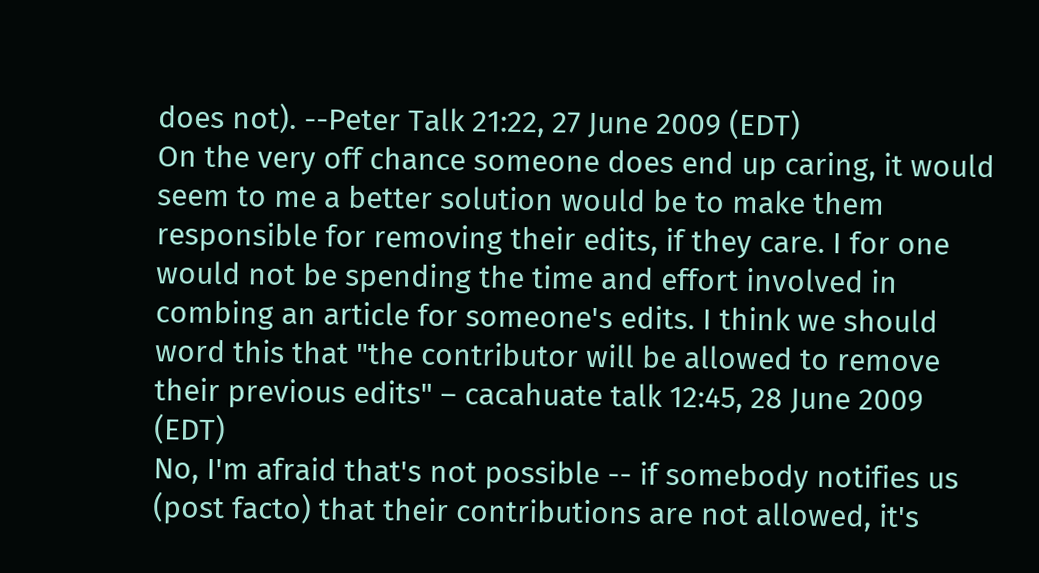does not). --Peter Talk 21:22, 27 June 2009 (EDT)
On the very off chance someone does end up caring, it would seem to me a better solution would be to make them responsible for removing their edits, if they care. I for one would not be spending the time and effort involved in combing an article for someone's edits. I think we should word this that "the contributor will be allowed to remove their previous edits" – cacahuate talk 12:45, 28 June 2009 (EDT)
No, I'm afraid that's not possible -- if somebody notifies us (post facto) that their contributions are not allowed, it's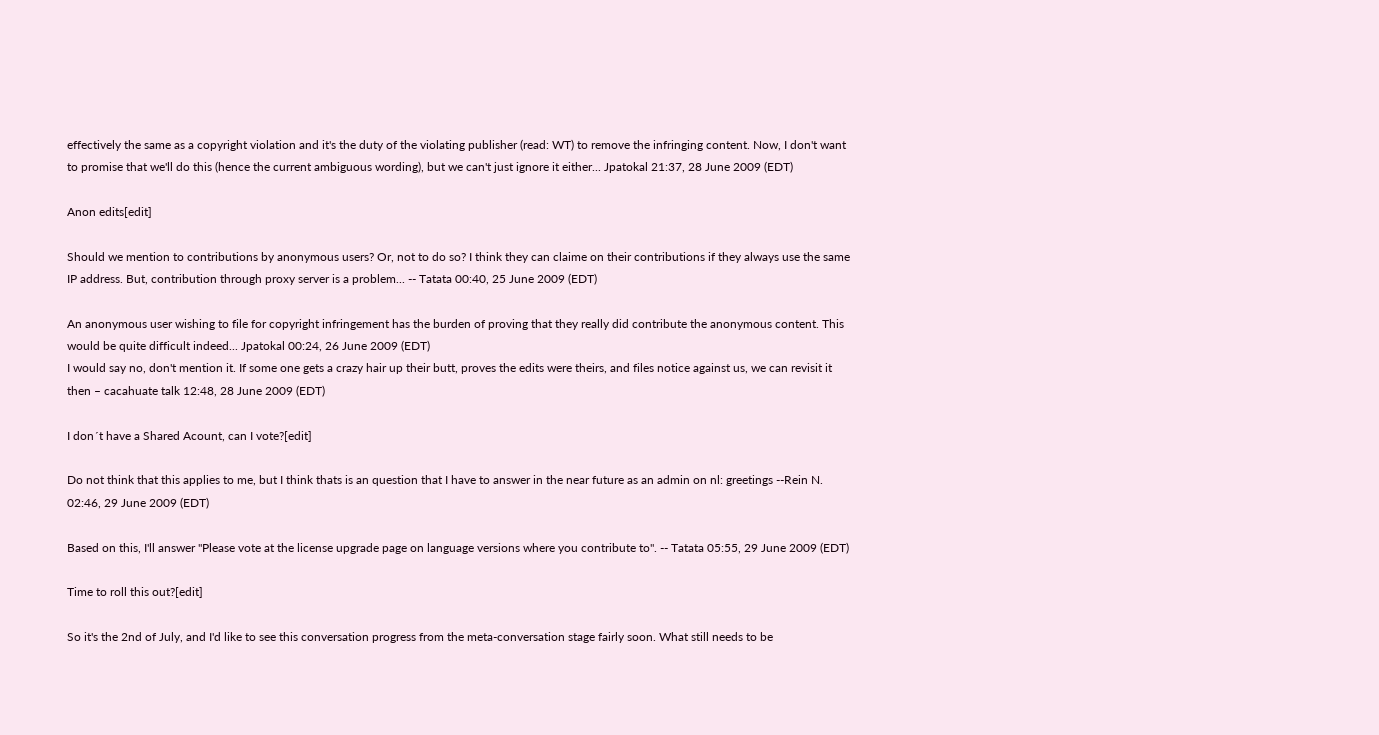effectively the same as a copyright violation and it's the duty of the violating publisher (read: WT) to remove the infringing content. Now, I don't want to promise that we'll do this (hence the current ambiguous wording), but we can't just ignore it either... Jpatokal 21:37, 28 June 2009 (EDT)

Anon edits[edit]

Should we mention to contributions by anonymous users? Or, not to do so? I think they can claime on their contributions if they always use the same IP address. But, contribution through proxy server is a problem... -- Tatata 00:40, 25 June 2009 (EDT)

An anonymous user wishing to file for copyright infringement has the burden of proving that they really did contribute the anonymous content. This would be quite difficult indeed... Jpatokal 00:24, 26 June 2009 (EDT)
I would say no, don't mention it. If some one gets a crazy hair up their butt, proves the edits were theirs, and files notice against us, we can revisit it then – cacahuate talk 12:48, 28 June 2009 (EDT)

I don´t have a Shared Acount, can I vote?[edit]

Do not think that this applies to me, but I think thats is an question that I have to answer in the near future as an admin on nl: greetings --Rein N. 02:46, 29 June 2009 (EDT)

Based on this, I'll answer "Please vote at the license upgrade page on language versions where you contribute to". -- Tatata 05:55, 29 June 2009 (EDT)

Time to roll this out?[edit]

So it's the 2nd of July, and I'd like to see this conversation progress from the meta-conversation stage fairly soon. What still needs to be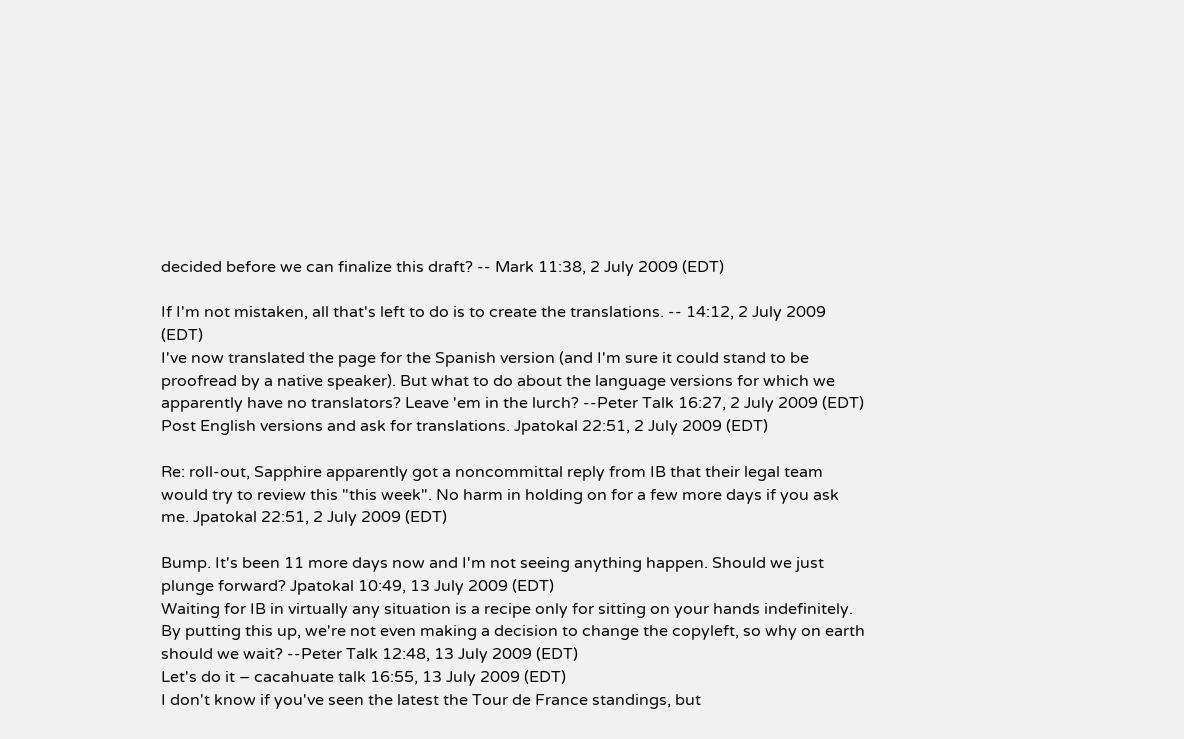decided before we can finalize this draft? -- Mark 11:38, 2 July 2009 (EDT)

If I'm not mistaken, all that's left to do is to create the translations. -- 14:12, 2 July 2009 (EDT)
I've now translated the page for the Spanish version (and I'm sure it could stand to be proofread by a native speaker). But what to do about the language versions for which we apparently have no translators? Leave 'em in the lurch? --Peter Talk 16:27, 2 July 2009 (EDT)
Post English versions and ask for translations. Jpatokal 22:51, 2 July 2009 (EDT)

Re: roll-out, Sapphire apparently got a noncommittal reply from IB that their legal team would try to review this "this week". No harm in holding on for a few more days if you ask me. Jpatokal 22:51, 2 July 2009 (EDT)

Bump. It's been 11 more days now and I'm not seeing anything happen. Should we just plunge forward? Jpatokal 10:49, 13 July 2009 (EDT)
Waiting for IB in virtually any situation is a recipe only for sitting on your hands indefinitely. By putting this up, we're not even making a decision to change the copyleft, so why on earth should we wait? --Peter Talk 12:48, 13 July 2009 (EDT)
Let's do it – cacahuate talk 16:55, 13 July 2009 (EDT)
I don't know if you've seen the latest the Tour de France standings, but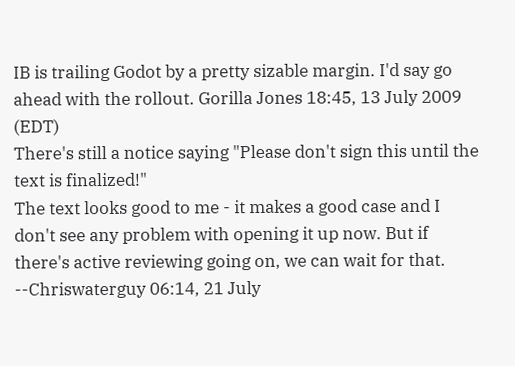IB is trailing Godot by a pretty sizable margin. I'd say go ahead with the rollout. Gorilla Jones 18:45, 13 July 2009 (EDT)
There's still a notice saying "Please don't sign this until the text is finalized!"
The text looks good to me - it makes a good case and I don't see any problem with opening it up now. But if there's active reviewing going on, we can wait for that. --Chriswaterguy 06:14, 21 July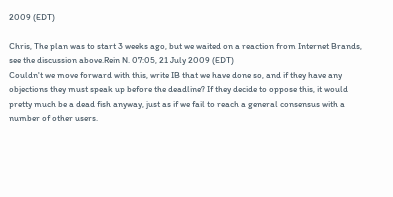2009 (EDT)

Chris, The plan was to start 3 weeks ago, but we waited on a reaction from Internet Brands, see the discussion above.Rein N. 07:05, 21 July 2009 (EDT)
Couldn't we move forward with this, write IB that we have done so, and if they have any objections they must speak up before the deadline? If they decide to oppose this, it would pretty much be a dead fish anyway, just as if we fail to reach a general consensus with a number of other users.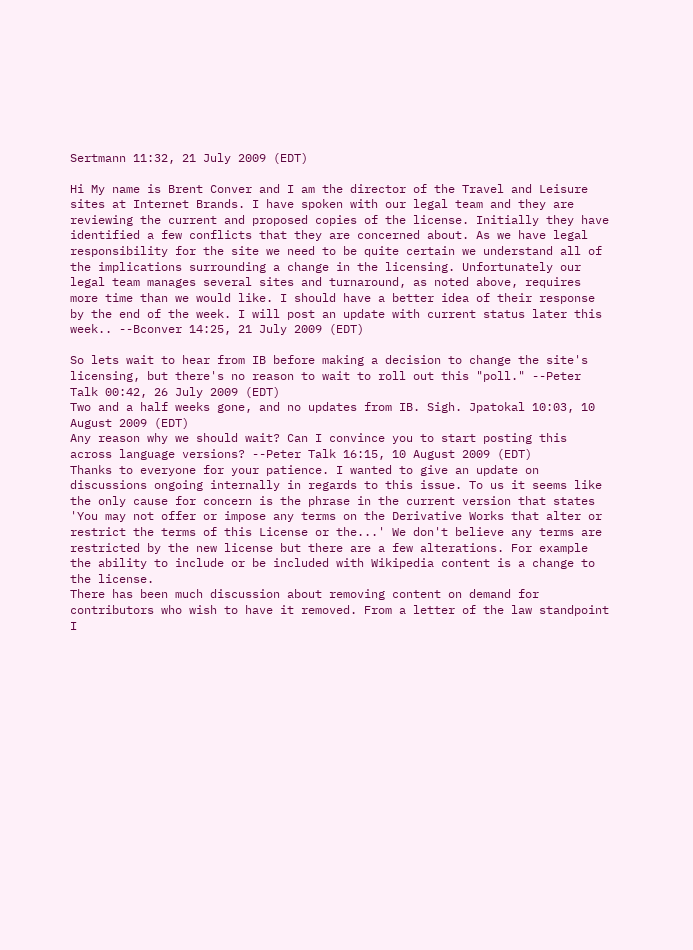Sertmann 11:32, 21 July 2009 (EDT)

Hi My name is Brent Conver and I am the director of the Travel and Leisure sites at Internet Brands. I have spoken with our legal team and they are reviewing the current and proposed copies of the license. Initially they have identified a few conflicts that they are concerned about. As we have legal responsibility for the site we need to be quite certain we understand all of the implications surrounding a change in the licensing. Unfortunately our legal team manages several sites and turnaround, as noted above, requires more time than we would like. I should have a better idea of their response by the end of the week. I will post an update with current status later this week.. --Bconver 14:25, 21 July 2009 (EDT)

So lets wait to hear from IB before making a decision to change the site's licensing, but there's no reason to wait to roll out this "poll." --Peter Talk 00:42, 26 July 2009 (EDT)
Two and a half weeks gone, and no updates from IB. Sigh. Jpatokal 10:03, 10 August 2009 (EDT)
Any reason why we should wait? Can I convince you to start posting this across language versions? --Peter Talk 16:15, 10 August 2009 (EDT)
Thanks to everyone for your patience. I wanted to give an update on discussions ongoing internally in regards to this issue. To us it seems like the only cause for concern is the phrase in the current version that states 'You may not offer or impose any terms on the Derivative Works that alter or restrict the terms of this License or the...' We don't believe any terms are restricted by the new license but there are a few alterations. For example the ability to include or be included with Wikipedia content is a change to the license.
There has been much discussion about removing content on demand for contributors who wish to have it removed. From a letter of the law standpoint I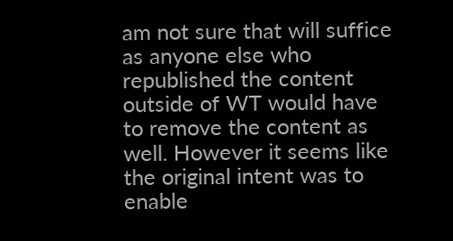am not sure that will suffice as anyone else who republished the content outside of WT would have to remove the content as well. However it seems like the original intent was to enable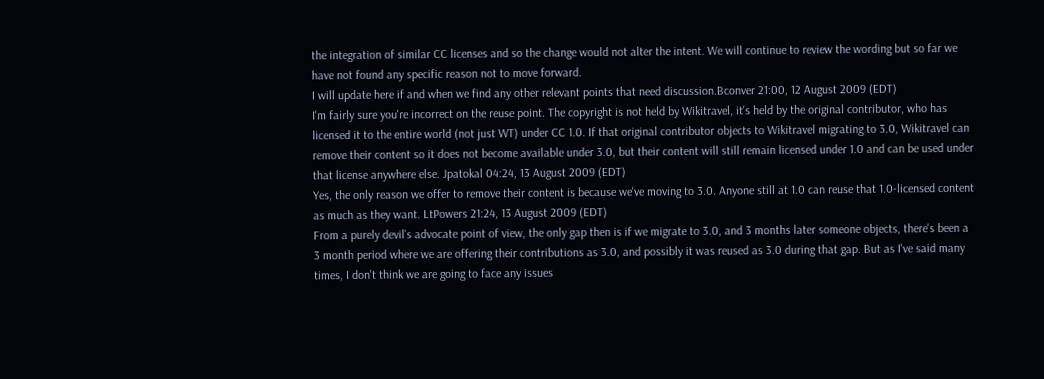the integration of similar CC licenses and so the change would not alter the intent. We will continue to review the wording but so far we have not found any specific reason not to move forward.
I will update here if and when we find any other relevant points that need discussion.Bconver 21:00, 12 August 2009 (EDT)
I'm fairly sure you're incorrect on the reuse point. The copyright is not held by Wikitravel, it's held by the original contributor, who has licensed it to the entire world (not just WT) under CC 1.0. If that original contributor objects to Wikitravel migrating to 3.0, Wikitravel can remove their content so it does not become available under 3.0, but their content will still remain licensed under 1.0 and can be used under that license anywhere else. Jpatokal 04:24, 13 August 2009 (EDT)
Yes, the only reason we offer to remove their content is because we've moving to 3.0. Anyone still at 1.0 can reuse that 1.0-licensed content as much as they want. LtPowers 21:24, 13 August 2009 (EDT)
From a purely devil's advocate point of view, the only gap then is if we migrate to 3.0, and 3 months later someone objects, there's been a 3 month period where we are offering their contributions as 3.0, and possibly it was reused as 3.0 during that gap. But as I've said many times, I don't think we are going to face any issues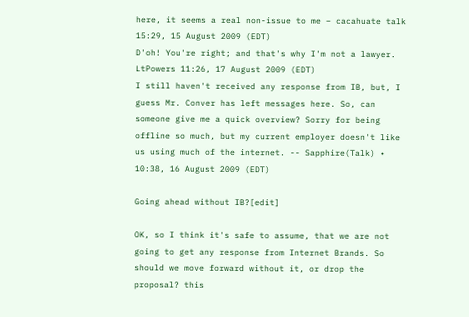here, it seems a real non-issue to me – cacahuate talk 15:29, 15 August 2009 (EDT)
D'oh! You're right; and that's why I'm not a lawyer. LtPowers 11:26, 17 August 2009 (EDT)
I still haven't received any response from IB, but, I guess Mr. Conver has left messages here. So, can someone give me a quick overview? Sorry for being offline so much, but my current employer doesn't like us using much of the internet. -- Sapphire(Talk) • 10:38, 16 August 2009 (EDT)

Going ahead without IB?[edit]

OK, so I think it's safe to assume, that we are not going to get any response from Internet Brands. So should we move forward without it, or drop the proposal? this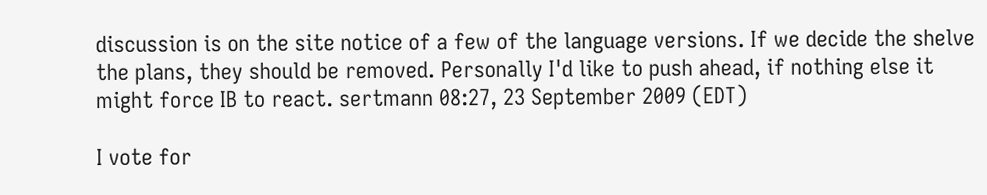discussion is on the site notice of a few of the language versions. If we decide the shelve the plans, they should be removed. Personally I'd like to push ahead, if nothing else it might force IB to react. sertmann 08:27, 23 September 2009 (EDT)

I vote for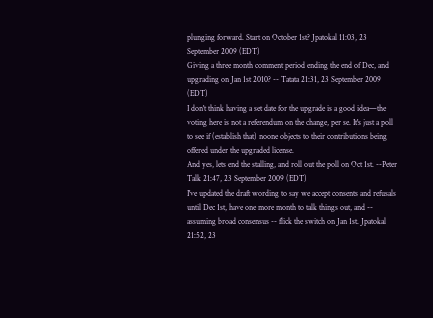plunging forward. Start on October 1st? Jpatokal 11:03, 23 September 2009 (EDT)
Giving a three month comment period ending the end of Dec, and upgrading on Jan 1st 2010? -- Tatata 21:31, 23 September 2009 (EDT)
I don't think having a set date for the upgrade is a good idea—the voting here is not a referendum on the change, per se. It's just a poll to see if (establish that) noone objects to their contributions being offered under the upgraded license.
And yes, lets end the stalling, and roll out the poll on Oct 1st. --Peter Talk 21:47, 23 September 2009 (EDT)
I've updated the draft wording to say we accept consents and refusals until Dec 1st, have one more month to talk things out, and -- assuming broad consensus -- flick the switch on Jan 1st. Jpatokal 21:52, 23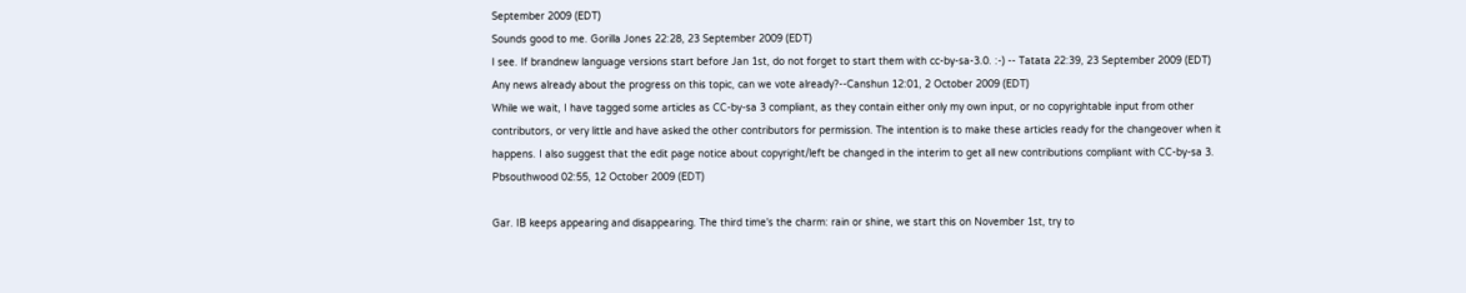September 2009 (EDT)
Sounds good to me. Gorilla Jones 22:28, 23 September 2009 (EDT)
I see. If brandnew language versions start before Jan 1st, do not forget to start them with cc-by-sa-3.0. :-) -- Tatata 22:39, 23 September 2009 (EDT)
Any news already about the progress on this topic, can we vote already?--Canshun 12:01, 2 October 2009 (EDT)
While we wait, I have tagged some articles as CC-by-sa 3 compliant, as they contain either only my own input, or no copyrightable input from other contributors, or very little and have asked the other contributors for permission. The intention is to make these articles ready for the changeover when it happens. I also suggest that the edit page notice about copyright/left be changed in the interim to get all new contributions compliant with CC-by-sa 3. Pbsouthwood 02:55, 12 October 2009 (EDT)

Gar. IB keeps appearing and disappearing. The third time's the charm: rain or shine, we start this on November 1st, try to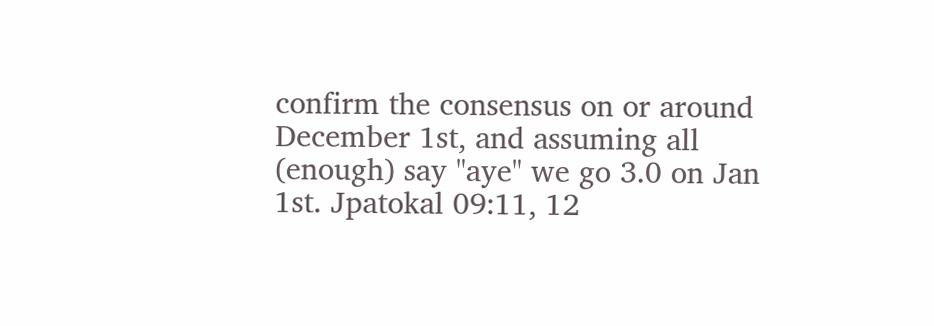confirm the consensus on or around December 1st, and assuming all (enough) say "aye" we go 3.0 on Jan 1st. Jpatokal 09:11, 12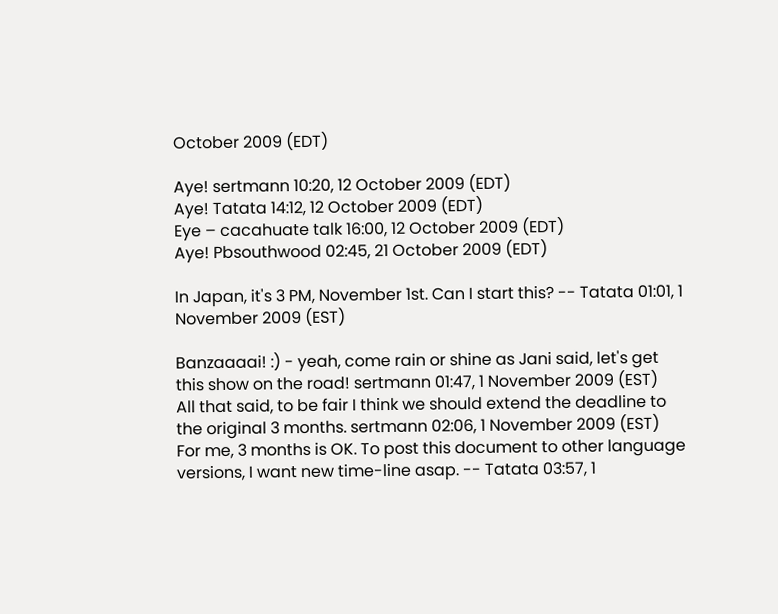October 2009 (EDT)

Aye! sertmann 10:20, 12 October 2009 (EDT)
Aye! Tatata 14:12, 12 October 2009 (EDT)
Eye – cacahuate talk 16:00, 12 October 2009 (EDT)
Aye! Pbsouthwood 02:45, 21 October 2009 (EDT)

In Japan, it's 3 PM, November 1st. Can I start this? -- Tatata 01:01, 1 November 2009 (EST)

Banzaaaai! :) - yeah, come rain or shine as Jani said, let's get this show on the road! sertmann 01:47, 1 November 2009 (EST)
All that said, to be fair I think we should extend the deadline to the original 3 months. sertmann 02:06, 1 November 2009 (EST)
For me, 3 months is OK. To post this document to other language versions, I want new time-line asap. -- Tatata 03:57, 1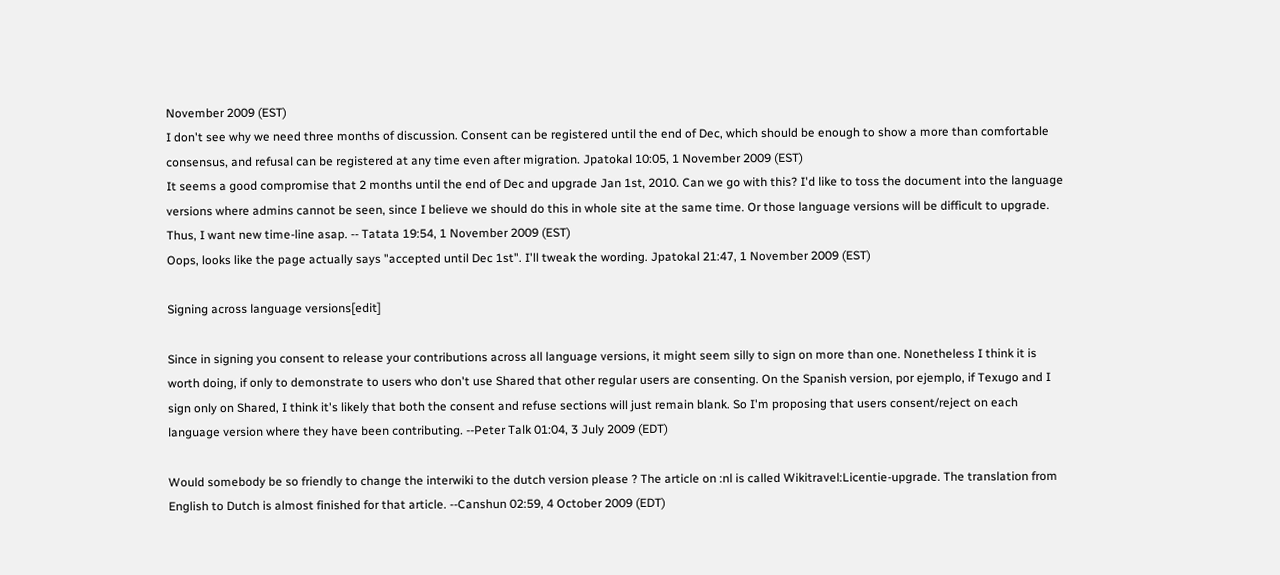November 2009 (EST)
I don't see why we need three months of discussion. Consent can be registered until the end of Dec, which should be enough to show a more than comfortable consensus, and refusal can be registered at any time even after migration. Jpatokal 10:05, 1 November 2009 (EST)
It seems a good compromise that 2 months until the end of Dec and upgrade Jan 1st, 2010. Can we go with this? I'd like to toss the document into the language versions where admins cannot be seen, since I believe we should do this in whole site at the same time. Or those language versions will be difficult to upgrade. Thus, I want new time-line asap. -- Tatata 19:54, 1 November 2009 (EST)
Oops, looks like the page actually says "accepted until Dec 1st". I'll tweak the wording. Jpatokal 21:47, 1 November 2009 (EST)

Signing across language versions[edit]

Since in signing you consent to release your contributions across all language versions, it might seem silly to sign on more than one. Nonetheless I think it is worth doing, if only to demonstrate to users who don't use Shared that other regular users are consenting. On the Spanish version, por ejemplo, if Texugo and I sign only on Shared, I think it's likely that both the consent and refuse sections will just remain blank. So I'm proposing that users consent/reject on each language version where they have been contributing. --Peter Talk 01:04, 3 July 2009 (EDT)

Would somebody be so friendly to change the interwiki to the dutch version please ? The article on :nl is called Wikitravel:Licentie-upgrade. The translation from English to Dutch is almost finished for that article. --Canshun 02:59, 4 October 2009 (EDT)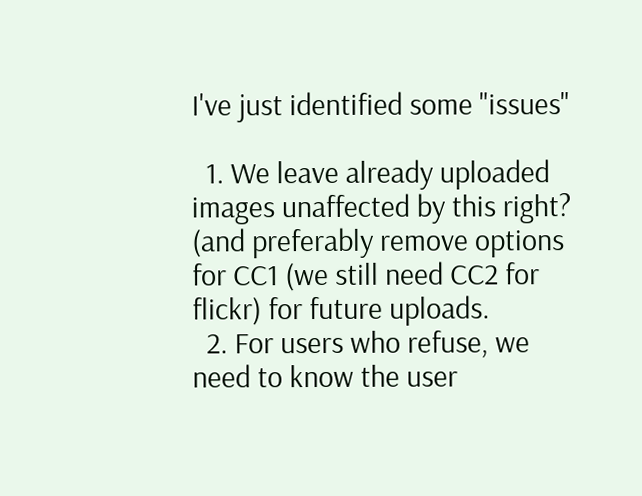I've just identified some "issues"

  1. We leave already uploaded images unaffected by this right? (and preferably remove options for CC1 (we still need CC2 for flickr) for future uploads.
  2. For users who refuse, we need to know the user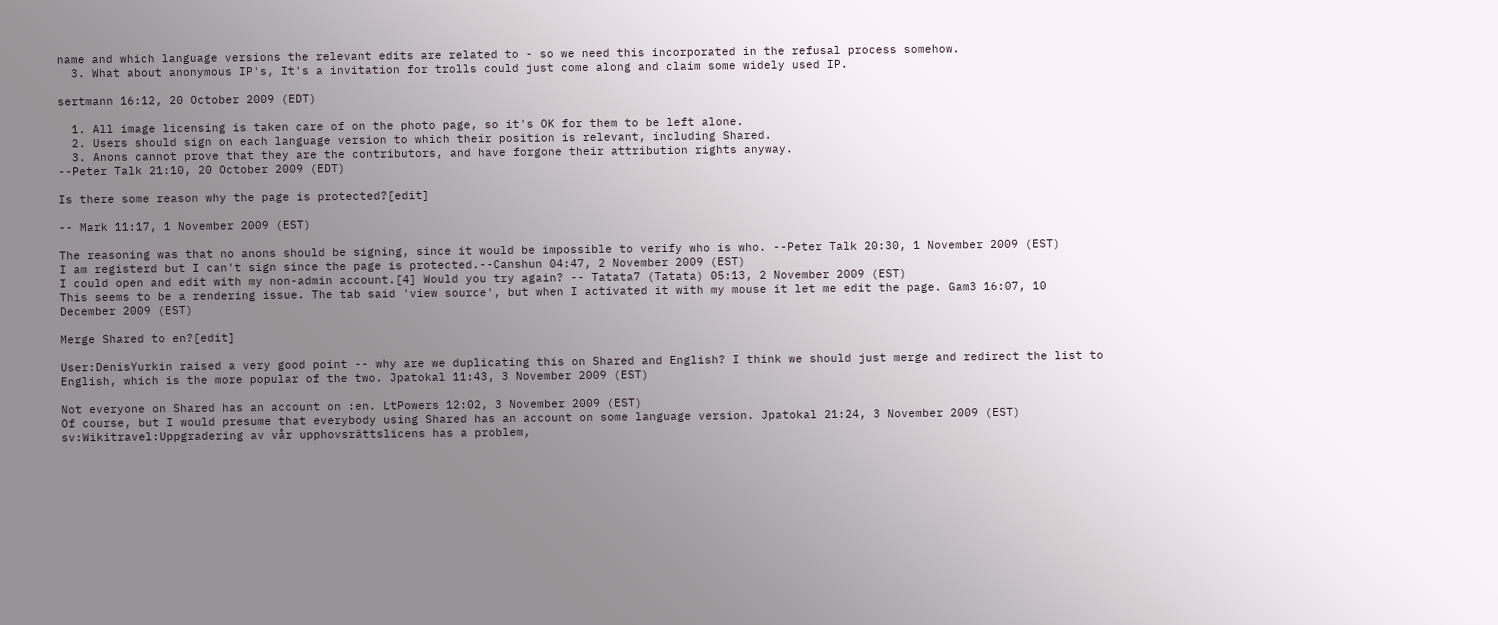name and which language versions the relevant edits are related to - so we need this incorporated in the refusal process somehow.
  3. What about anonymous IP's, It's a invitation for trolls could just come along and claim some widely used IP.

sertmann 16:12, 20 October 2009 (EDT)

  1. All image licensing is taken care of on the photo page, so it's OK for them to be left alone.
  2. Users should sign on each language version to which their position is relevant, including Shared.
  3. Anons cannot prove that they are the contributors, and have forgone their attribution rights anyway.
--Peter Talk 21:10, 20 October 2009 (EDT)

Is there some reason why the page is protected?[edit]

-- Mark 11:17, 1 November 2009 (EST)

The reasoning was that no anons should be signing, since it would be impossible to verify who is who. --Peter Talk 20:30, 1 November 2009 (EST)
I am registerd but I can't sign since the page is protected.--Canshun 04:47, 2 November 2009 (EST)
I could open and edit with my non-admin account.[4] Would you try again? -- Tatata7 (Tatata) 05:13, 2 November 2009 (EST)
This seems to be a rendering issue. The tab said 'view source', but when I activated it with my mouse it let me edit the page. Gam3 16:07, 10 December 2009 (EST)

Merge Shared to en?[edit]

User:DenisYurkin raised a very good point -- why are we duplicating this on Shared and English? I think we should just merge and redirect the list to English, which is the more popular of the two. Jpatokal 11:43, 3 November 2009 (EST)

Not everyone on Shared has an account on :en. LtPowers 12:02, 3 November 2009 (EST)
Of course, but I would presume that everybody using Shared has an account on some language version. Jpatokal 21:24, 3 November 2009 (EST)
sv:Wikitravel:Uppgradering av vår upphovsrättslicens has a problem,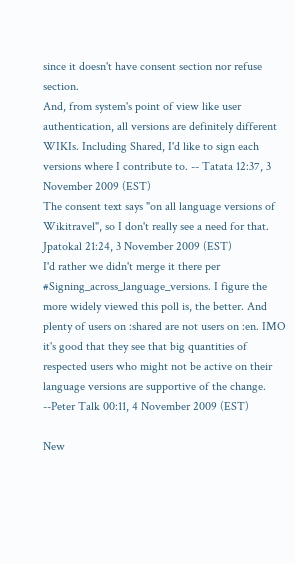since it doesn't have consent section nor refuse section.
And, from system's point of view like user authentication, all versions are definitely different WIKIs. Including Shared, I'd like to sign each versions where I contribute to. -- Tatata 12:37, 3 November 2009 (EST)
The consent text says "on all language versions of Wikitravel", so I don't really see a need for that. Jpatokal 21:24, 3 November 2009 (EST)
I'd rather we didn't merge it there per #Signing_across_language_versions. I figure the more widely viewed this poll is, the better. And plenty of users on :shared are not users on :en. IMO it's good that they see that big quantities of respected users who might not be active on their language versions are supportive of the change. --Peter Talk 00:11, 4 November 2009 (EST)

New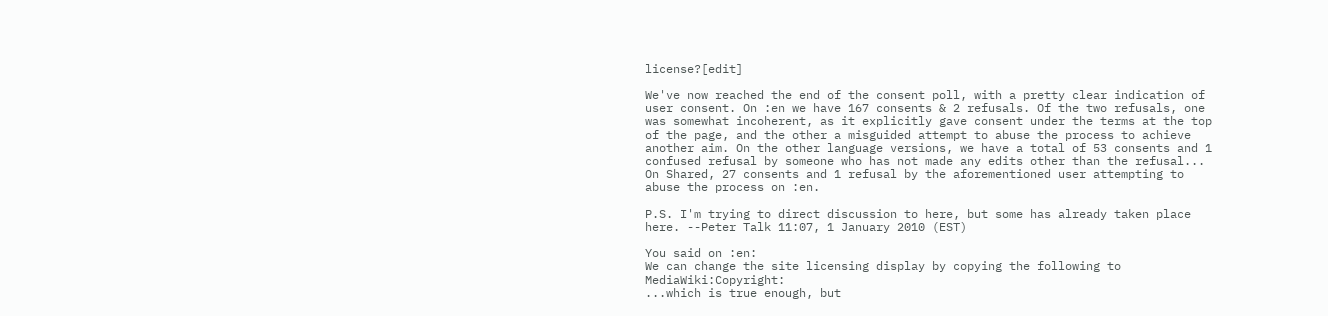license?[edit]

We've now reached the end of the consent poll, with a pretty clear indication of user consent. On :en we have 167 consents & 2 refusals. Of the two refusals, one was somewhat incoherent, as it explicitly gave consent under the terms at the top of the page, and the other a misguided attempt to abuse the process to achieve another aim. On the other language versions, we have a total of 53 consents and 1 confused refusal by someone who has not made any edits other than the refusal... On Shared, 27 consents and 1 refusal by the aforementioned user attempting to abuse the process on :en.

P.S. I'm trying to direct discussion to here, but some has already taken place here. --Peter Talk 11:07, 1 January 2010 (EST)

You said on :en:
We can change the site licensing display by copying the following to MediaWiki:Copyright:
...which is true enough, but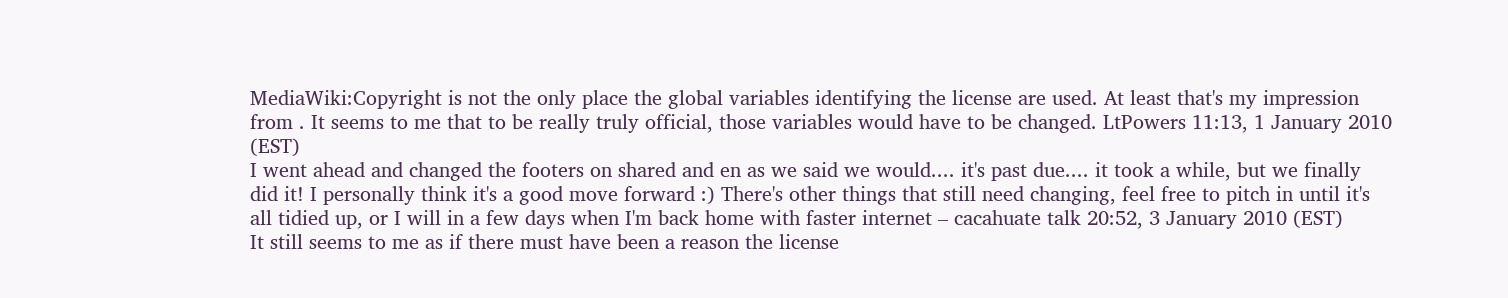MediaWiki:Copyright is not the only place the global variables identifying the license are used. At least that's my impression from . It seems to me that to be really truly official, those variables would have to be changed. LtPowers 11:13, 1 January 2010 (EST)
I went ahead and changed the footers on shared and en as we said we would.... it's past due.... it took a while, but we finally did it! I personally think it's a good move forward :) There's other things that still need changing, feel free to pitch in until it's all tidied up, or I will in a few days when I'm back home with faster internet – cacahuate talk 20:52, 3 January 2010 (EST)
It still seems to me as if there must have been a reason the license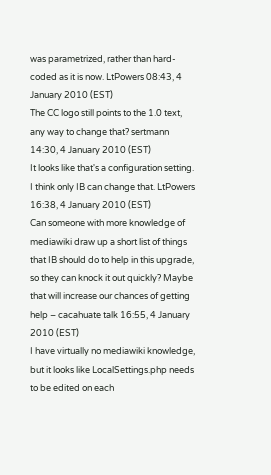was parametrized, rather than hard-coded as it is now. LtPowers 08:43, 4 January 2010 (EST)
The CC logo still points to the 1.0 text, any way to change that? sertmann 14:30, 4 January 2010 (EST)
It looks like that's a configuration setting. I think only IB can change that. LtPowers 16:38, 4 January 2010 (EST)
Can someone with more knowledge of mediawiki draw up a short list of things that IB should do to help in this upgrade, so they can knock it out quickly? Maybe that will increase our chances of getting help – cacahuate talk 16:55, 4 January 2010 (EST)
I have virtually no mediawiki knowledge, but it looks like LocalSettings.php needs to be edited on each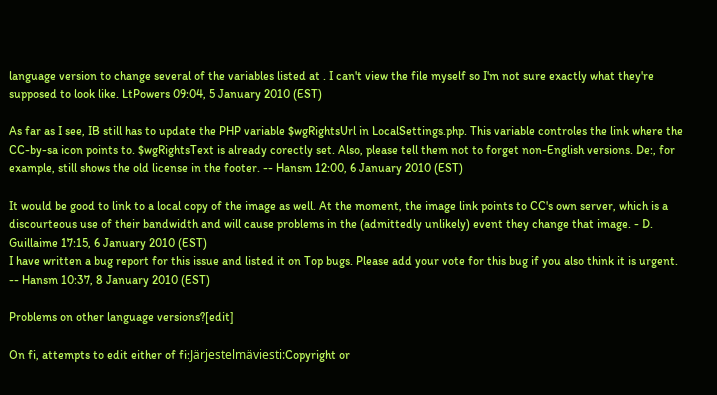language version to change several of the variables listed at . I can't view the file myself so I'm not sure exactly what they're supposed to look like. LtPowers 09:04, 5 January 2010 (EST)

As far as I see, IB still has to update the PHP variable $wgRightsUrl in LocalSettings.php. This variable controles the link where the CC-by-sa icon points to. $wgRightsText is already corectly set. Also, please tell them not to forget non-English versions. De:, for example, still shows the old license in the footer. -- Hansm 12:00, 6 January 2010 (EST)

It would be good to link to a local copy of the image as well. At the moment, the image link points to CC's own server, which is a discourteous use of their bandwidth and will cause problems in the (admittedly unlikely) event they change that image. - D. Guillaime 17:15, 6 January 2010 (EST)
I have written a bug report for this issue and listed it on Top bugs. Please add your vote for this bug if you also think it is urgent. -- Hansm 10:37, 8 January 2010 (EST)

Problems on other language versions?[edit]

On fi, attempts to edit either of fi:Järjestelmäviesti:Copyright or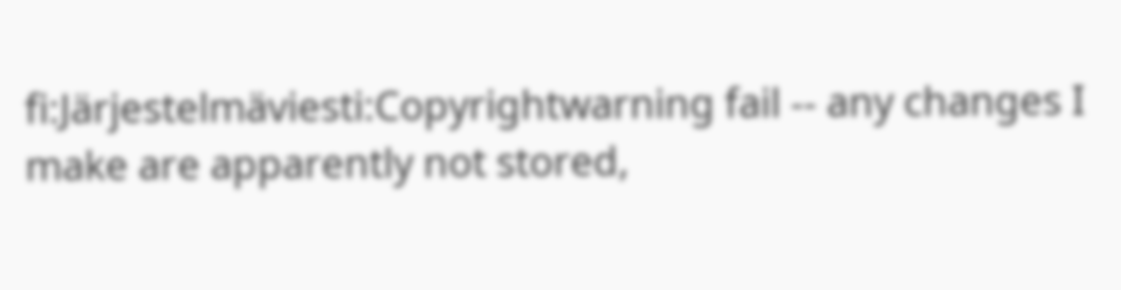fi:Järjestelmäviesti:Copyrightwarning fail -- any changes I make are apparently not stored,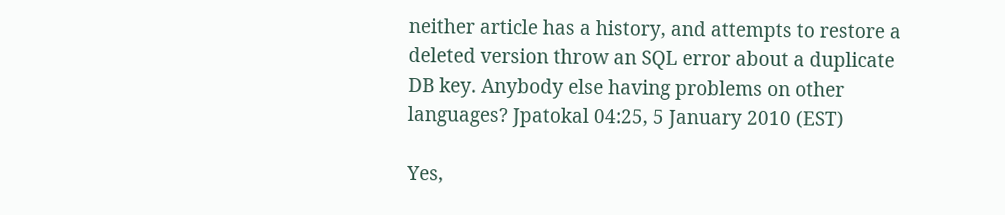neither article has a history, and attempts to restore a deleted version throw an SQL error about a duplicate DB key. Anybody else having problems on other languages? Jpatokal 04:25, 5 January 2010 (EST)

Yes,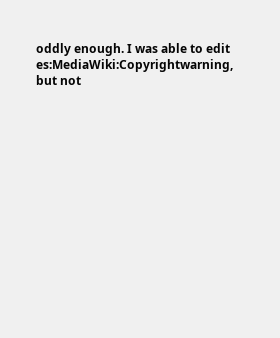oddly enough. I was able to edit es:MediaWiki:Copyrightwarning, but not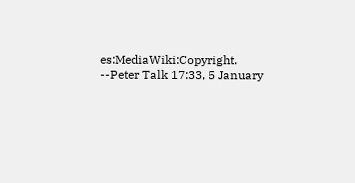es:MediaWiki:Copyright. --Peter Talk 17:33, 5 January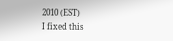2010 (EST)
I fixed this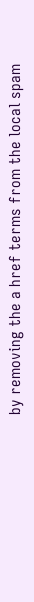by removing the a href terms from the local spam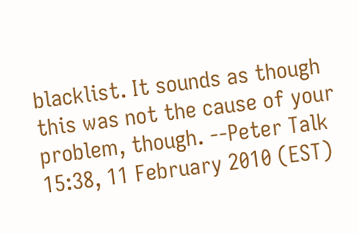blacklist. It sounds as though this was not the cause of your problem, though. --Peter Talk 15:38, 11 February 2010 (EST)